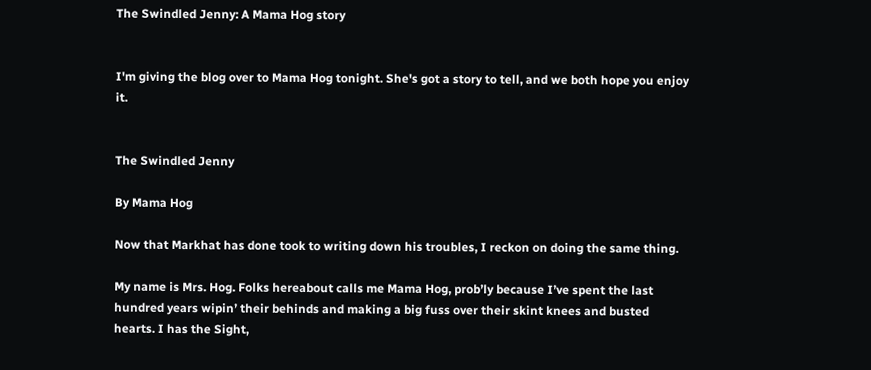The Swindled Jenny: A Mama Hog story


I'm giving the blog over to Mama Hog tonight. She's got a story to tell, and we both hope you enjoy it.


The Swindled Jenny

By Mama Hog

Now that Markhat has done took to writing down his troubles, I reckon on doing the same thing.

My name is Mrs. Hog. Folks hereabout calls me Mama Hog, prob’ly because I’ve spent the last hundred years wipin’ their behinds and making a big fuss over their skint knees and busted hearts. I has the Sight,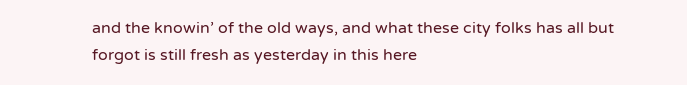and the knowin’ of the old ways, and what these city folks has all but forgot is still fresh as yesterday in this here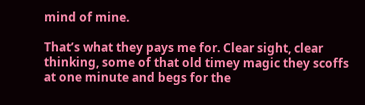mind of mine.

That’s what they pays me for. Clear sight, clear thinking, some of that old timey magic they scoffs at one minute and begs for the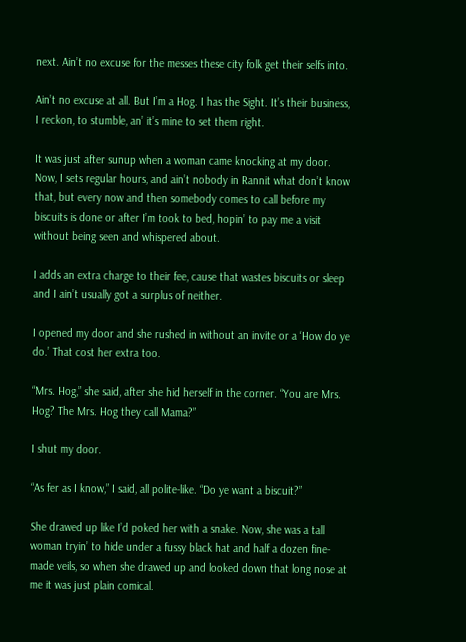next. Ain’t no excuse for the messes these city folk get their selfs into.

Ain’t no excuse at all. But I’m a Hog. I has the Sight. It’s their business, I reckon, to stumble, an’ it’s mine to set them right.

It was just after sunup when a woman came knocking at my door. Now, I sets regular hours, and ain’t nobody in Rannit what don’t know that, but every now and then somebody comes to call before my biscuits is done or after I’m took to bed, hopin’ to pay me a visit without being seen and whispered about.

I adds an extra charge to their fee, cause that wastes biscuits or sleep and I ain’t usually got a surplus of neither.

I opened my door and she rushed in without an invite or a ‘How do ye do.’ That cost her extra too.

“Mrs. Hog,” she said, after she hid herself in the corner. “You are Mrs. Hog? The Mrs. Hog they call Mama?”

I shut my door.

“As fer as I know,” I said, all polite-like. “Do ye want a biscuit?”

She drawed up like I’d poked her with a snake. Now, she was a tall woman tryin’ to hide under a fussy black hat and half a dozen fine-made veils, so when she drawed up and looked down that long nose at me it was just plain comical.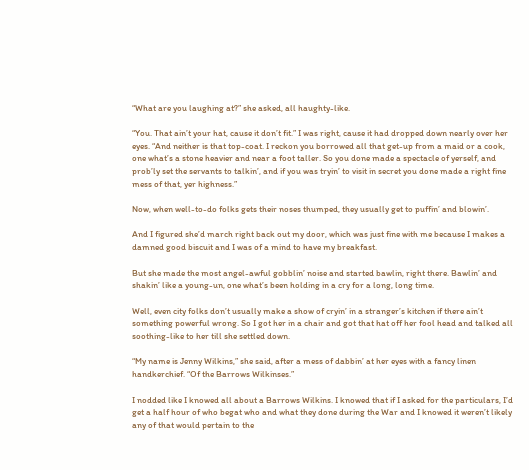“What are you laughing at?” she asked, all haughty-like.

“You. That ain’t your hat, cause it don’t fit.” I was right, cause it had dropped down nearly over her eyes. “And neither is that top-coat. I reckon you borrowed all that get-up from a maid or a cook, one what’s a stone heavier and near a foot taller. So you done made a spectacle of yerself, and prob’ly set the servants to talkin’, and if you was tryin’ to visit in secret you done made a right fine mess of that, yer highness.”

Now, when well-to-do folks gets their noses thumped, they usually get to puffin’ and blowin’.

And I figured she’d march right back out my door, which was just fine with me because I makes a damned good biscuit and I was of a mind to have my breakfast.

But she made the most angel-awful gobblin’ noise and started bawlin, right there. Bawlin’ and shakin’ like a young-un, one what’s been holding in a cry for a long, long time.

Well, even city folks don’t usually make a show of cryin’ in a stranger’s kitchen if there ain’t something powerful wrong. So I got her in a chair and got that hat off her fool head and talked all soothing-like to her till she settled down.

“My name is Jenny Wilkins,” she said, after a mess of dabbin’ at her eyes with a fancy linen handkerchief. “Of the Barrows Wilkinses.”

I nodded like I knowed all about a Barrows Wilkins. I knowed that if I asked for the particulars, I’d get a half hour of who begat who and what they done during the War and I knowed it weren’t likely any of that would pertain to the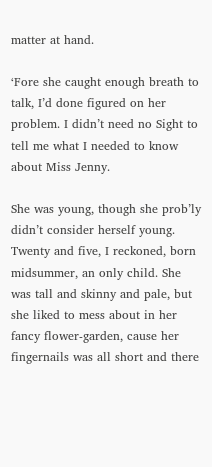matter at hand.

‘Fore she caught enough breath to talk, I’d done figured on her problem. I didn’t need no Sight to tell me what I needed to know about Miss Jenny.

She was young, though she prob’ly didn’t consider herself young. Twenty and five, I reckoned, born midsummer, an only child. She was tall and skinny and pale, but she liked to mess about in her fancy flower-garden, cause her fingernails was all short and there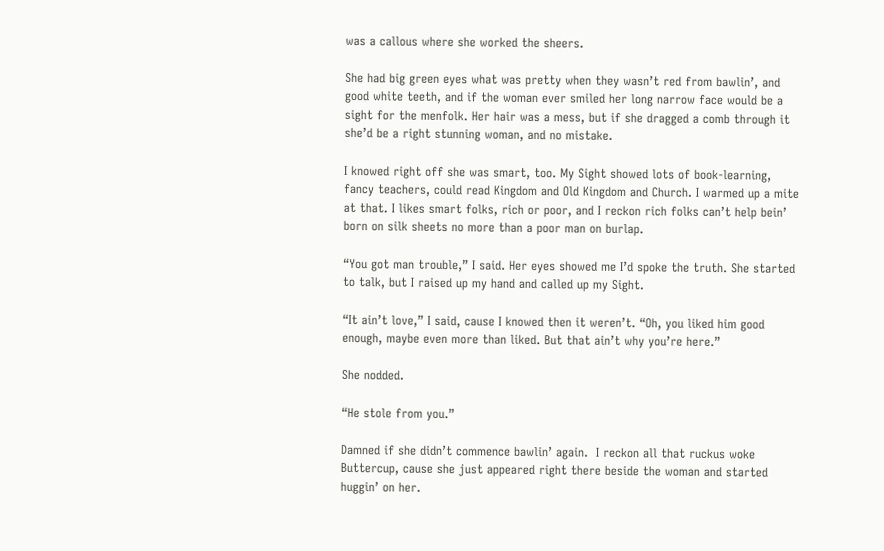was a callous where she worked the sheers.

She had big green eyes what was pretty when they wasn’t red from bawlin’, and good white teeth, and if the woman ever smiled her long narrow face would be a sight for the menfolk. Her hair was a mess, but if she dragged a comb through it she’d be a right stunning woman, and no mistake.

I knowed right off she was smart, too. My Sight showed lots of book-learning, fancy teachers, could read Kingdom and Old Kingdom and Church. I warmed up a mite at that. I likes smart folks, rich or poor, and I reckon rich folks can’t help bein’ born on silk sheets no more than a poor man on burlap.

“You got man trouble,” I said. Her eyes showed me I’d spoke the truth. She started to talk, but I raised up my hand and called up my Sight.

“It ain’t love,” I said, cause I knowed then it weren’t. “Oh, you liked him good enough, maybe even more than liked. But that ain’t why you’re here.”

She nodded.

“He stole from you.”

Damned if she didn’t commence bawlin’ again.  I reckon all that ruckus woke Buttercup, cause she just appeared right there beside the woman and started huggin’ on her.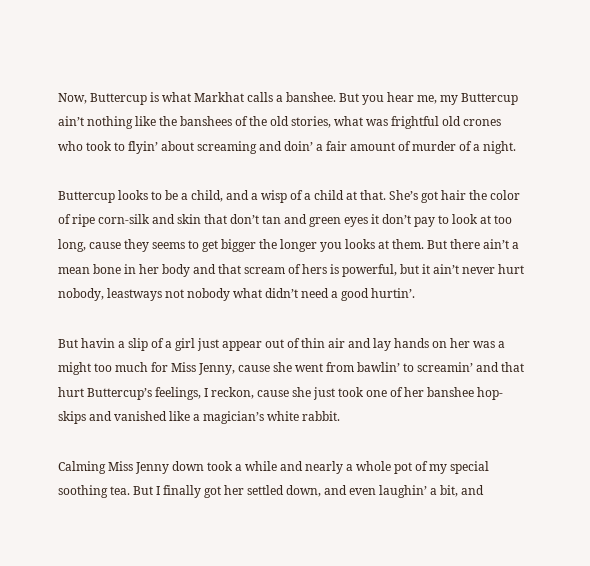Now, Buttercup is what Markhat calls a banshee. But you hear me, my Buttercup ain’t nothing like the banshees of the old stories, what was frightful old crones who took to flyin’ about screaming and doin’ a fair amount of murder of a night.

Buttercup looks to be a child, and a wisp of a child at that. She’s got hair the color of ripe corn-silk and skin that don’t tan and green eyes it don’t pay to look at too long, cause they seems to get bigger the longer you looks at them. But there ain’t a mean bone in her body and that scream of hers is powerful, but it ain’t never hurt nobody, leastways not nobody what didn’t need a good hurtin’.

But havin a slip of a girl just appear out of thin air and lay hands on her was a might too much for Miss Jenny, cause she went from bawlin’ to screamin’ and that hurt Buttercup’s feelings, I reckon, cause she just took one of her banshee hop-skips and vanished like a magician’s white rabbit.

Calming Miss Jenny down took a while and nearly a whole pot of my special soothing tea. But I finally got her settled down, and even laughin’ a bit, and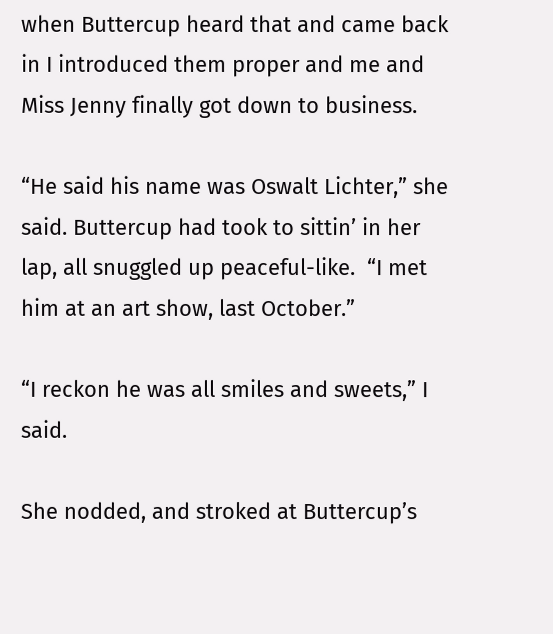when Buttercup heard that and came back in I introduced them proper and me and Miss Jenny finally got down to business.

“He said his name was Oswalt Lichter,” she said. Buttercup had took to sittin’ in her lap, all snuggled up peaceful-like.  “I met him at an art show, last October.”

“I reckon he was all smiles and sweets,” I said.

She nodded, and stroked at Buttercup’s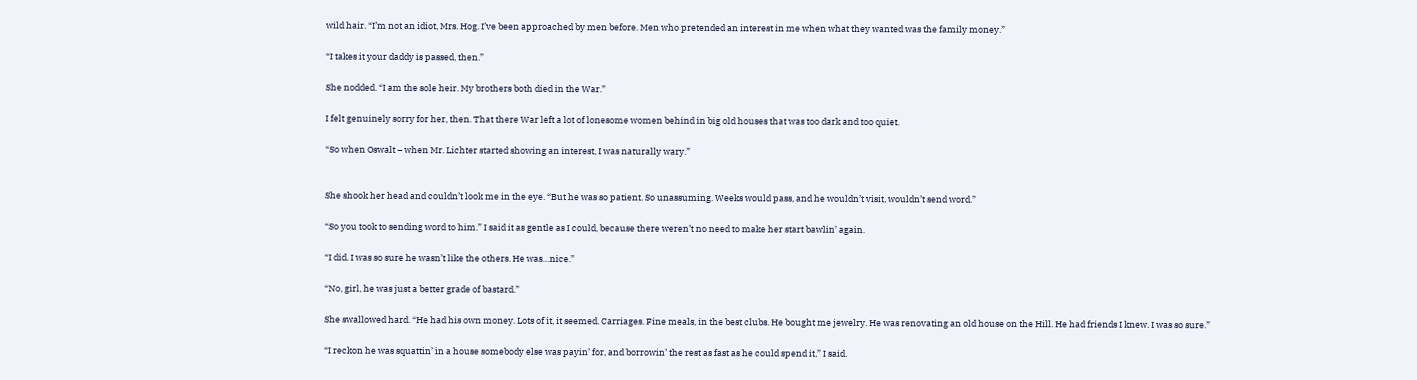wild hair. “I’m not an idiot, Mrs. Hog. I’ve been approached by men before. Men who pretended an interest in me when what they wanted was the family money.”

“I takes it your daddy is passed, then.”

She nodded. “I am the sole heir. My brothers both died in the War.”

I felt genuinely sorry for her, then. That there War left a lot of lonesome women behind in big old houses that was too dark and too quiet.

“So when Oswalt – when Mr. Lichter started showing an interest, I was naturally wary.”


She shook her head and couldn’t look me in the eye. “But he was so patient. So unassuming. Weeks would pass, and he wouldn’t visit, wouldn’t send word.”

“So you took to sending word to him.” I said it as gentle as I could, because there weren’t no need to make her start bawlin’ again.

“I did. I was so sure he wasn’t like the others. He was…nice.”

“No, girl, he was just a better grade of bastard.”

She swallowed hard. “He had his own money. Lots of it, it seemed. Carriages. Fine meals, in the best clubs. He bought me jewelry. He was renovating an old house on the Hill. He had friends I knew. I was so sure.”

“I reckon he was squattin’ in a house somebody else was payin’ for, and borrowin’ the rest as fast as he could spend it,” I said.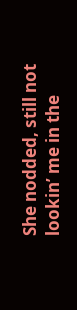She nodded, still not lookin’ me in the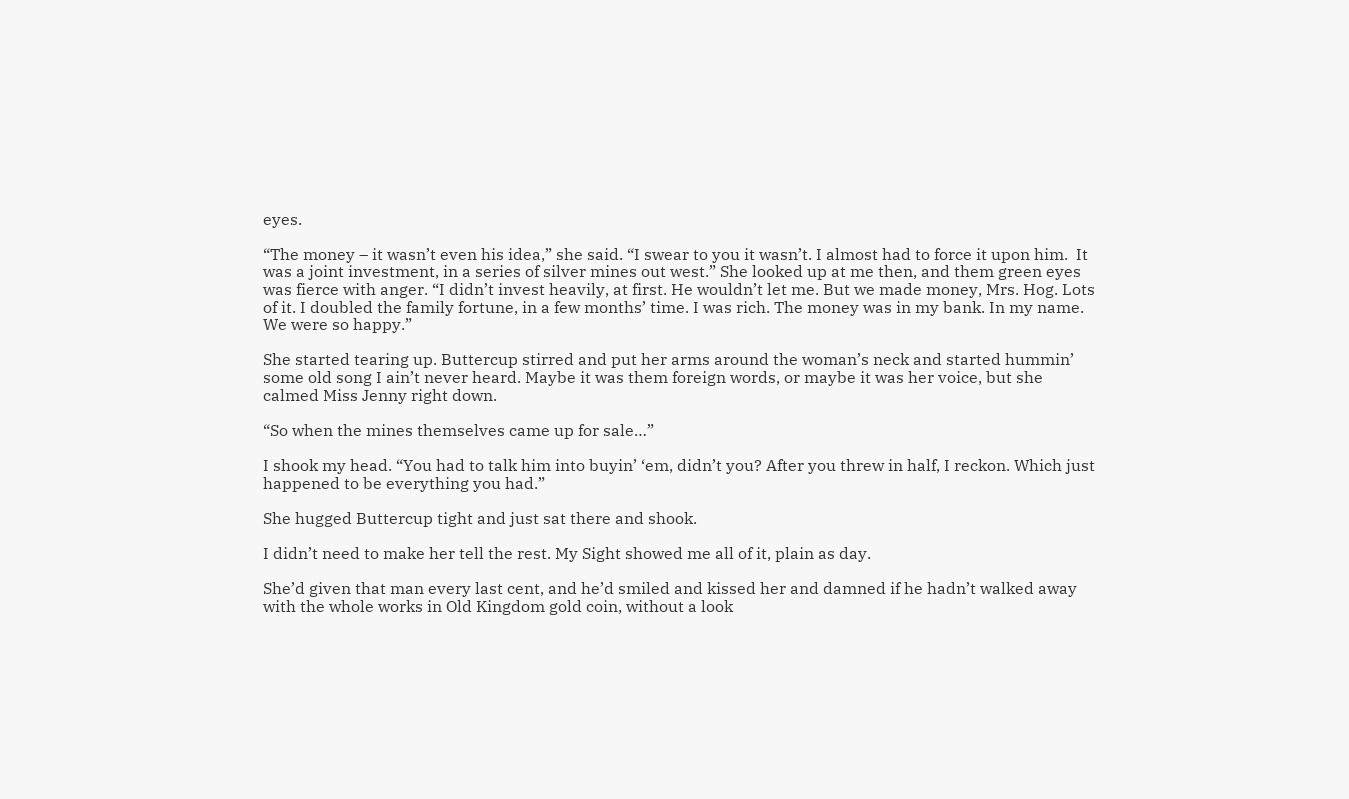eyes.

“The money – it wasn’t even his idea,” she said. “I swear to you it wasn’t. I almost had to force it upon him.  It was a joint investment, in a series of silver mines out west.” She looked up at me then, and them green eyes was fierce with anger. “I didn’t invest heavily, at first. He wouldn’t let me. But we made money, Mrs. Hog. Lots of it. I doubled the family fortune, in a few months’ time. I was rich. The money was in my bank. In my name. We were so happy.”

She started tearing up. Buttercup stirred and put her arms around the woman’s neck and started hummin’ some old song I ain’t never heard. Maybe it was them foreign words, or maybe it was her voice, but she calmed Miss Jenny right down.

“So when the mines themselves came up for sale…”

I shook my head. “You had to talk him into buyin’ ‘em, didn’t you? After you threw in half, I reckon. Which just happened to be everything you had.”

She hugged Buttercup tight and just sat there and shook.

I didn’t need to make her tell the rest. My Sight showed me all of it, plain as day.

She’d given that man every last cent, and he’d smiled and kissed her and damned if he hadn’t walked away with the whole works in Old Kingdom gold coin, without a look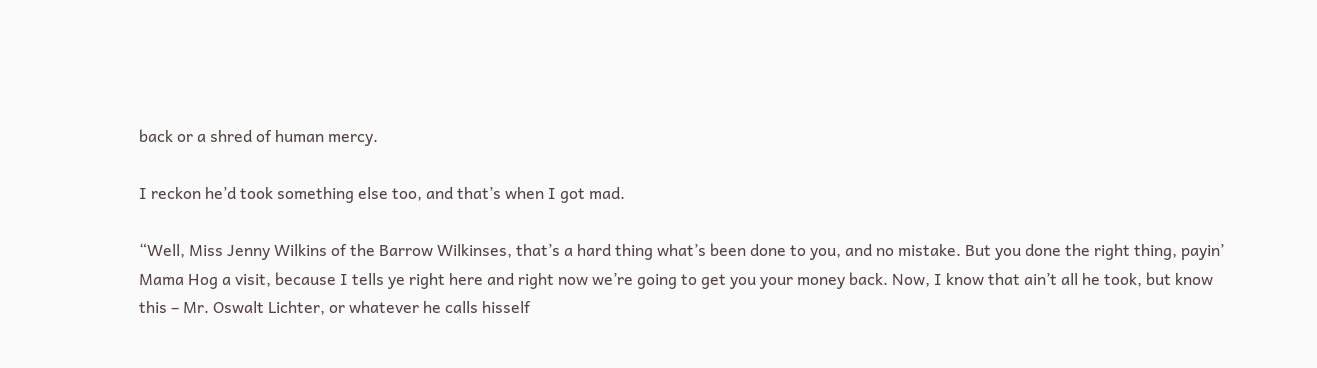back or a shred of human mercy.

I reckon he’d took something else too, and that’s when I got mad.

“Well, Miss Jenny Wilkins of the Barrow Wilkinses, that’s a hard thing what’s been done to you, and no mistake. But you done the right thing, payin’ Mama Hog a visit, because I tells ye right here and right now we’re going to get you your money back. Now, I know that ain’t all he took, but know this – Mr. Oswalt Lichter, or whatever he calls hisself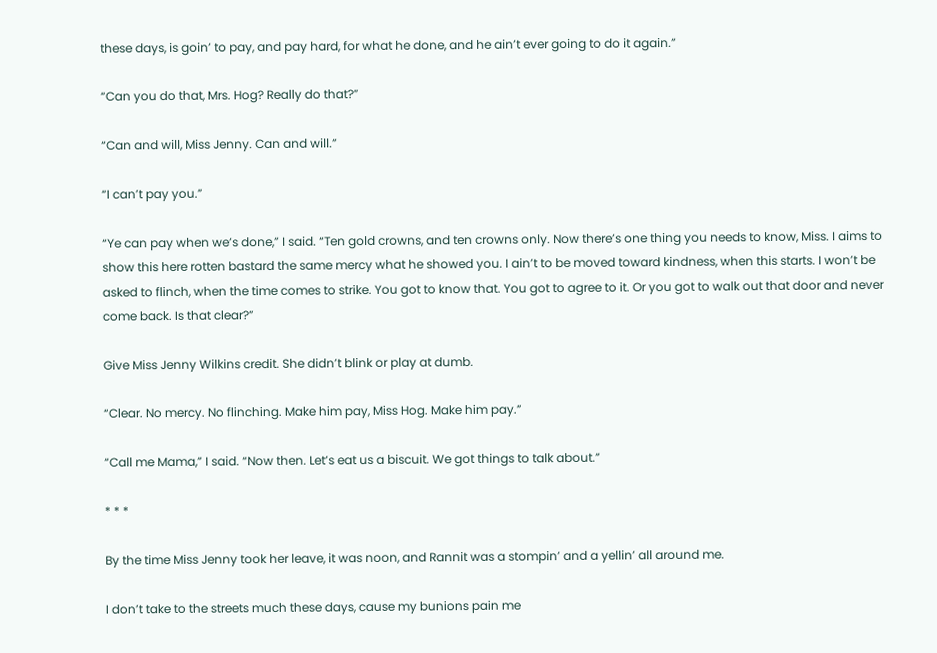these days, is goin’ to pay, and pay hard, for what he done, and he ain’t ever going to do it again.”

“Can you do that, Mrs. Hog? Really do that?”

“Can and will, Miss Jenny. Can and will.”

“I can’t pay you.”

“Ye can pay when we’s done,” I said. “Ten gold crowns, and ten crowns only. Now there’s one thing you needs to know, Miss. I aims to show this here rotten bastard the same mercy what he showed you. I ain’t to be moved toward kindness, when this starts. I won’t be asked to flinch, when the time comes to strike. You got to know that. You got to agree to it. Or you got to walk out that door and never come back. Is that clear?”

Give Miss Jenny Wilkins credit. She didn’t blink or play at dumb.

“Clear. No mercy. No flinching. Make him pay, Miss Hog. Make him pay.”

“Call me Mama,” I said. “Now then. Let’s eat us a biscuit. We got things to talk about.”

* * *

By the time Miss Jenny took her leave, it was noon, and Rannit was a stompin’ and a yellin’ all around me.

I don’t take to the streets much these days, cause my bunions pain me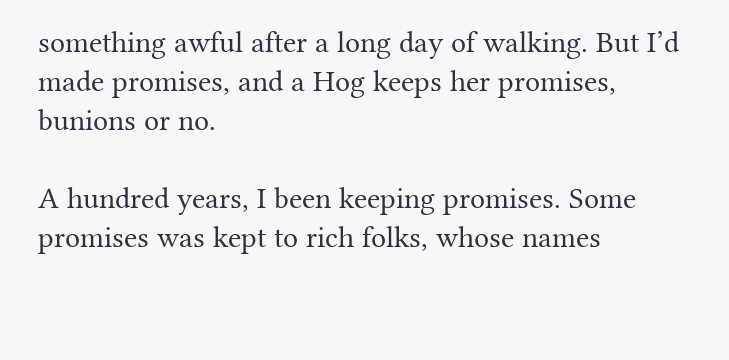something awful after a long day of walking. But I’d made promises, and a Hog keeps her promises, bunions or no.

A hundred years, I been keeping promises. Some promises was kept to rich folks, whose names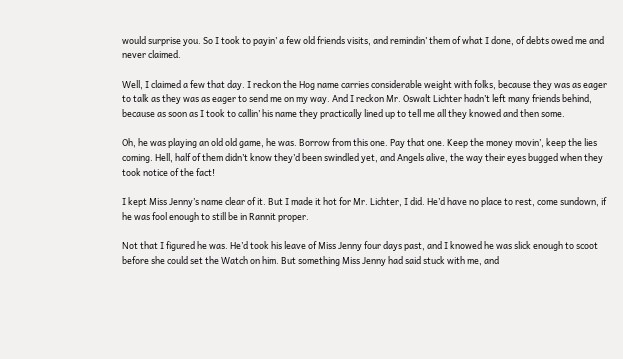would surprise you. So I took to payin’ a few old friends visits, and remindin’ them of what I done, of debts owed me and never claimed.

Well, I claimed a few that day. I reckon the Hog name carries considerable weight with folks, because they was as eager to talk as they was as eager to send me on my way. And I reckon Mr. Oswalt Lichter hadn’t left many friends behind, because as soon as I took to callin’ his name they practically lined up to tell me all they knowed and then some.

Oh, he was playing an old old game, he was. Borrow from this one. Pay that one. Keep the money movin’, keep the lies coming. Hell, half of them didn’t know they’d been swindled yet, and Angels alive, the way their eyes bugged when they took notice of the fact!

I kept Miss Jenny’s name clear of it. But I made it hot for Mr. Lichter, I did. He’d have no place to rest, come sundown, if he was fool enough to still be in Rannit proper.

Not that I figured he was. He’d took his leave of Miss Jenny four days past, and I knowed he was slick enough to scoot before she could set the Watch on him. But something Miss Jenny had said stuck with me, and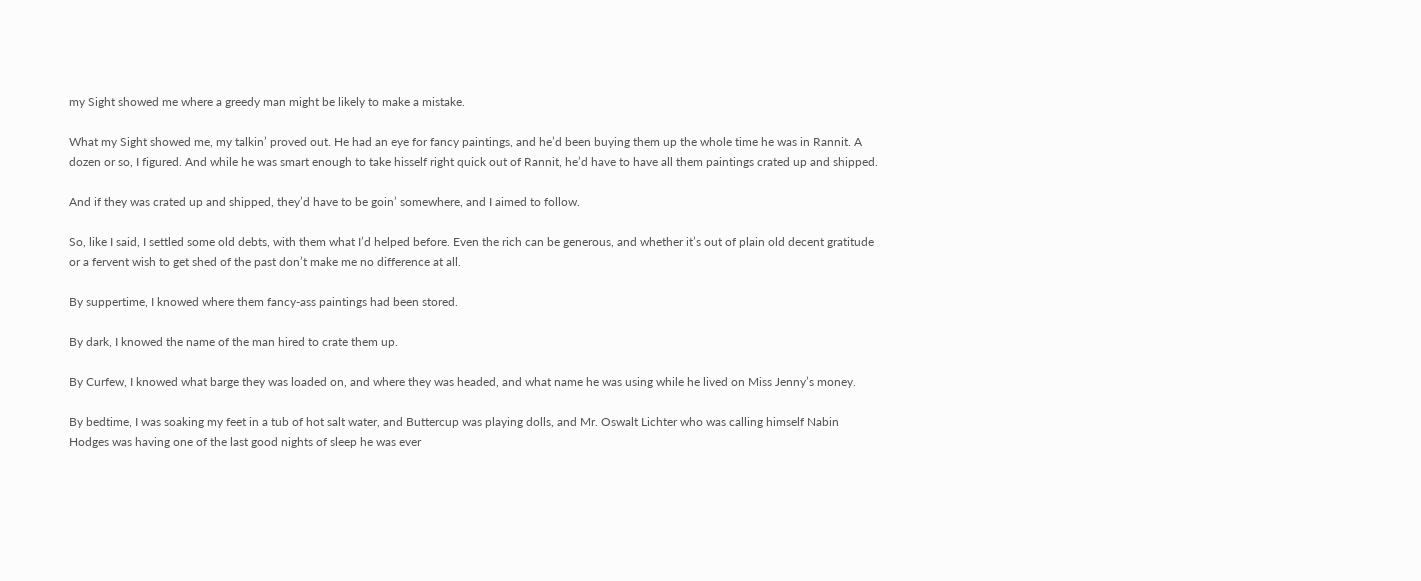my Sight showed me where a greedy man might be likely to make a mistake.

What my Sight showed me, my talkin’ proved out. He had an eye for fancy paintings, and he’d been buying them up the whole time he was in Rannit. A dozen or so, I figured. And while he was smart enough to take hisself right quick out of Rannit, he’d have to have all them paintings crated up and shipped.

And if they was crated up and shipped, they’d have to be goin’ somewhere, and I aimed to follow.

So, like I said, I settled some old debts, with them what I’d helped before. Even the rich can be generous, and whether it’s out of plain old decent gratitude or a fervent wish to get shed of the past don’t make me no difference at all.

By suppertime, I knowed where them fancy-ass paintings had been stored.

By dark, I knowed the name of the man hired to crate them up.

By Curfew, I knowed what barge they was loaded on, and where they was headed, and what name he was using while he lived on Miss Jenny’s money.

By bedtime, I was soaking my feet in a tub of hot salt water, and Buttercup was playing dolls, and Mr. Oswalt Lichter who was calling himself Nabin Hodges was having one of the last good nights of sleep he was ever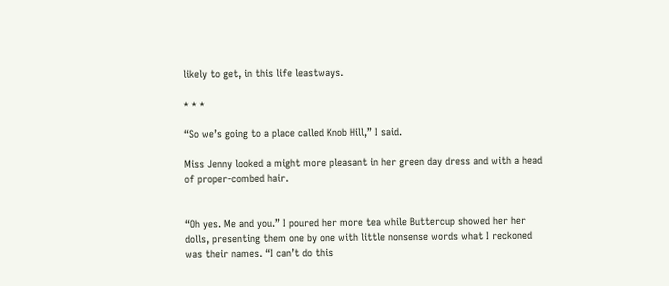likely to get, in this life leastways.

* * *

“So we’s going to a place called Knob Hill,” I said.

Miss Jenny looked a might more pleasant in her green day dress and with a head of proper-combed hair.


“Oh yes. Me and you.” I poured her more tea while Buttercup showed her her dolls, presenting them one by one with little nonsense words what I reckoned was their names. “I can’t do this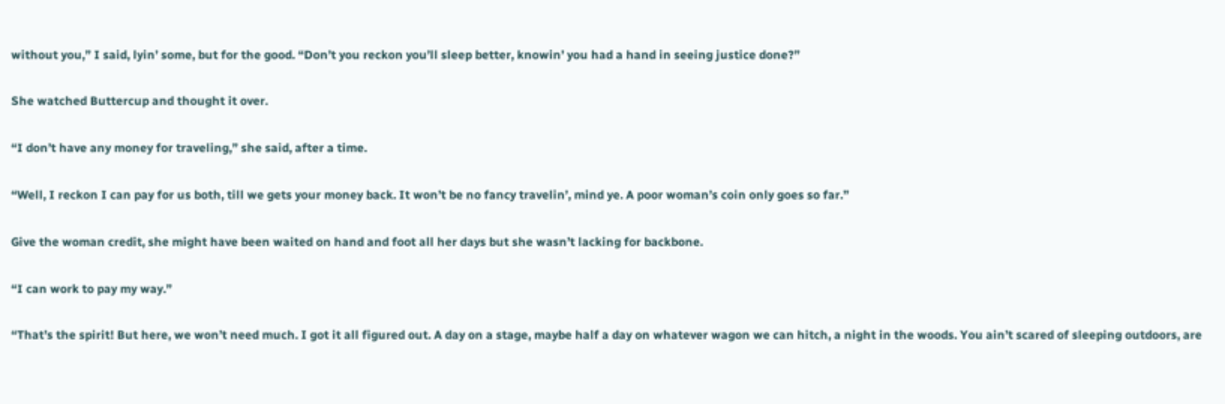without you,” I said, lyin’ some, but for the good. “Don’t you reckon you’ll sleep better, knowin’ you had a hand in seeing justice done?”

She watched Buttercup and thought it over.

“I don’t have any money for traveling,” she said, after a time.

“Well, I reckon I can pay for us both, till we gets your money back. It won’t be no fancy travelin’, mind ye. A poor woman’s coin only goes so far.”

Give the woman credit, she might have been waited on hand and foot all her days but she wasn’t lacking for backbone.

“I can work to pay my way.”

“That’s the spirit! But here, we won’t need much. I got it all figured out. A day on a stage, maybe half a day on whatever wagon we can hitch, a night in the woods. You ain’t scared of sleeping outdoors, are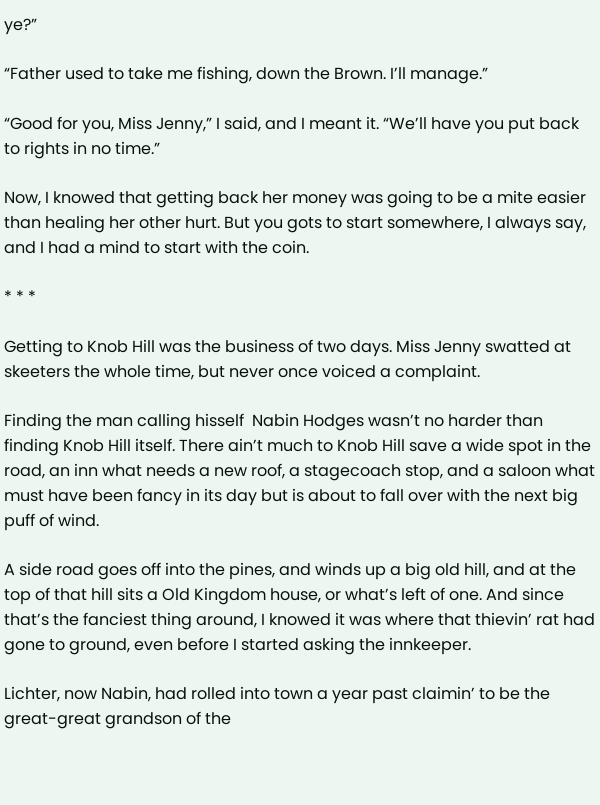ye?”

“Father used to take me fishing, down the Brown. I’ll manage.”

“Good for you, Miss Jenny,” I said, and I meant it. “We’ll have you put back to rights in no time.”

Now, I knowed that getting back her money was going to be a mite easier than healing her other hurt. But you gots to start somewhere, I always say, and I had a mind to start with the coin.

* * *

Getting to Knob Hill was the business of two days. Miss Jenny swatted at skeeters the whole time, but never once voiced a complaint.

Finding the man calling hisself  Nabin Hodges wasn’t no harder than finding Knob Hill itself. There ain’t much to Knob Hill save a wide spot in the road, an inn what needs a new roof, a stagecoach stop, and a saloon what must have been fancy in its day but is about to fall over with the next big puff of wind.

A side road goes off into the pines, and winds up a big old hill, and at the top of that hill sits a Old Kingdom house, or what’s left of one. And since that’s the fanciest thing around, I knowed it was where that thievin’ rat had gone to ground, even before I started asking the innkeeper.

Lichter, now Nabin, had rolled into town a year past claimin’ to be the great-great grandson of the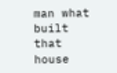man what built that house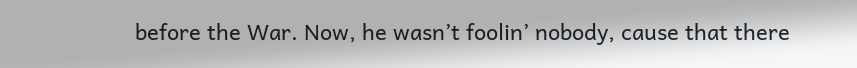before the War. Now, he wasn’t foolin’ nobody, cause that there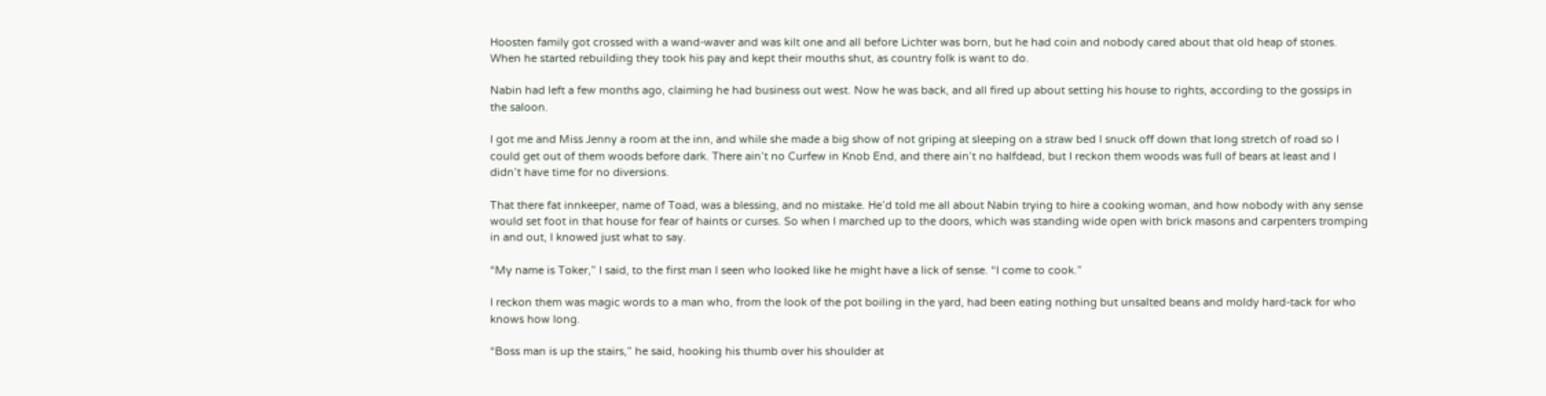Hoosten family got crossed with a wand-waver and was kilt one and all before Lichter was born, but he had coin and nobody cared about that old heap of stones. When he started rebuilding they took his pay and kept their mouths shut, as country folk is want to do.

Nabin had left a few months ago, claiming he had business out west. Now he was back, and all fired up about setting his house to rights, according to the gossips in the saloon.

I got me and Miss Jenny a room at the inn, and while she made a big show of not griping at sleeping on a straw bed I snuck off down that long stretch of road so I could get out of them woods before dark. There ain’t no Curfew in Knob End, and there ain’t no halfdead, but I reckon them woods was full of bears at least and I didn’t have time for no diversions.

That there fat innkeeper, name of Toad, was a blessing, and no mistake. He’d told me all about Nabin trying to hire a cooking woman, and how nobody with any sense would set foot in that house for fear of haints or curses. So when I marched up to the doors, which was standing wide open with brick masons and carpenters tromping in and out, I knowed just what to say.

“My name is Toker,” I said, to the first man I seen who looked like he might have a lick of sense. “I come to cook.”

I reckon them was magic words to a man who, from the look of the pot boiling in the yard, had been eating nothing but unsalted beans and moldy hard-tack for who knows how long.

“Boss man is up the stairs,” he said, hooking his thumb over his shoulder at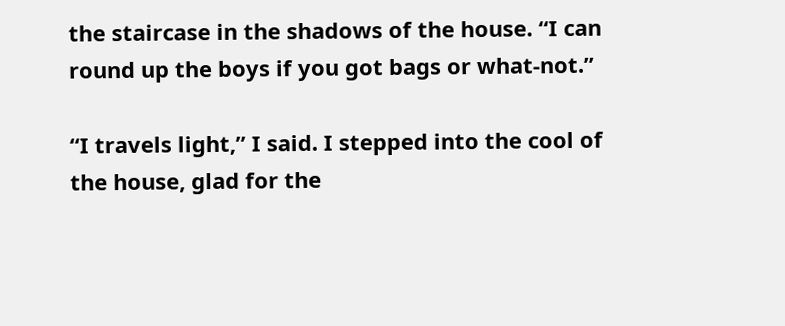the staircase in the shadows of the house. “I can round up the boys if you got bags or what-not.”

“I travels light,” I said. I stepped into the cool of the house, glad for the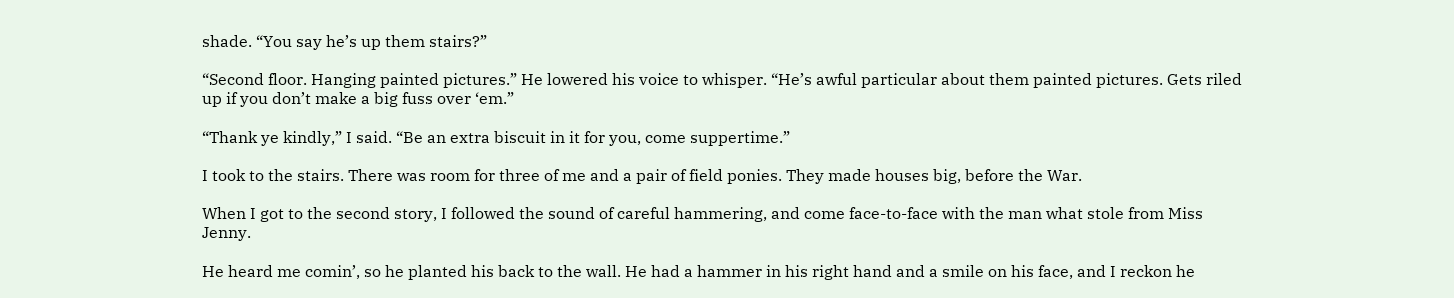shade. “You say he’s up them stairs?”

“Second floor. Hanging painted pictures.” He lowered his voice to whisper. “He’s awful particular about them painted pictures. Gets riled up if you don’t make a big fuss over ‘em.”

“Thank ye kindly,” I said. “Be an extra biscuit in it for you, come suppertime.”

I took to the stairs. There was room for three of me and a pair of field ponies. They made houses big, before the War.

When I got to the second story, I followed the sound of careful hammering, and come face-to-face with the man what stole from Miss Jenny.

He heard me comin’, so he planted his back to the wall. He had a hammer in his right hand and a smile on his face, and I reckon he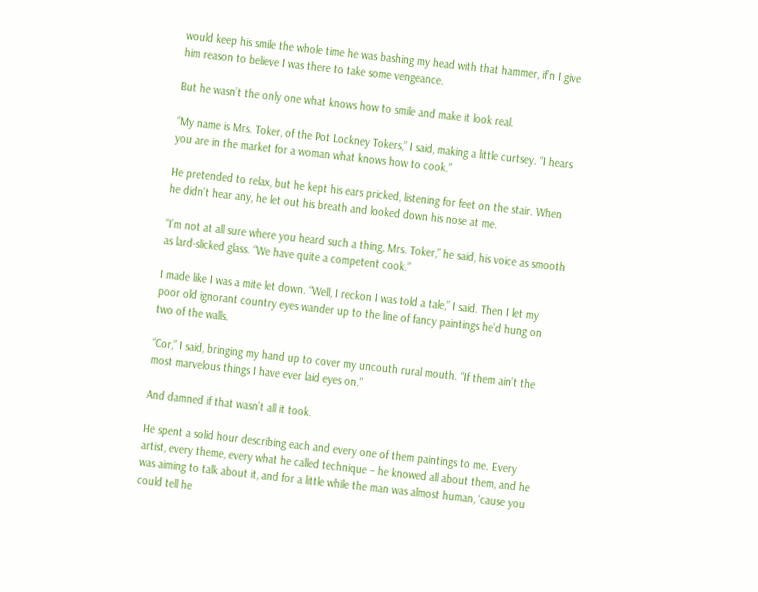would keep his smile the whole time he was bashing my head with that hammer, if’n I give him reason to believe I was there to take some vengeance.

But he wasn’t the only one what knows how to smile and make it look real.

“My name is Mrs. Toker, of the Pot Lockney Tokers,” I said, making a little curtsey. “I hears you are in the market for a woman what knows how to cook.”

He pretended to relax, but he kept his ears pricked, listening for feet on the stair. When he didn’t hear any, he let out his breath and looked down his nose at me.

“I’m not at all sure where you heard such a thing, Mrs. Toker,” he said, his voice as smooth as lard-slicked glass. “We have quite a competent cook.”

I made like I was a mite let down. “Well, I reckon I was told a tale,” I said. Then I let my poor old ignorant country eyes wander up to the line of fancy paintings he’d hung on two of the walls.

“Cor,” I said, bringing my hand up to cover my uncouth rural mouth. “If them ain’t the most marvelous things I have ever laid eyes on.”

And damned if that wasn’t all it took.

He spent a solid hour describing each and every one of them paintings to me. Every artist, every theme, every what he called technique – he knowed all about them, and he was aiming to talk about it, and for a little while the man was almost human, ‘cause you could tell he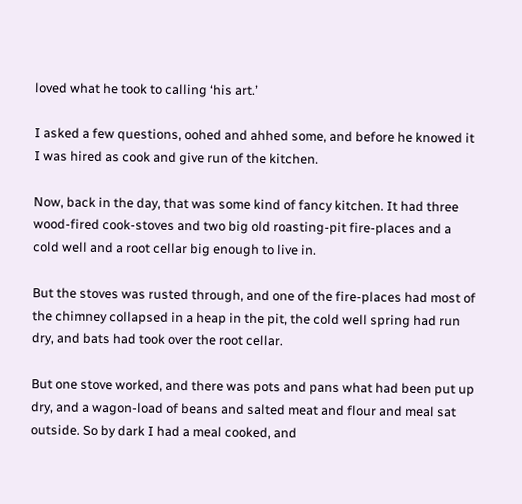loved what he took to calling ‘his art.’

I asked a few questions, oohed and ahhed some, and before he knowed it I was hired as cook and give run of the kitchen.

Now, back in the day, that was some kind of fancy kitchen. It had three wood-fired cook-stoves and two big old roasting-pit fire-places and a cold well and a root cellar big enough to live in.

But the stoves was rusted through, and one of the fire-places had most of the chimney collapsed in a heap in the pit, the cold well spring had run dry, and bats had took over the root cellar.

But one stove worked, and there was pots and pans what had been put up dry, and a wagon-load of beans and salted meat and flour and meal sat outside. So by dark I had a meal cooked, and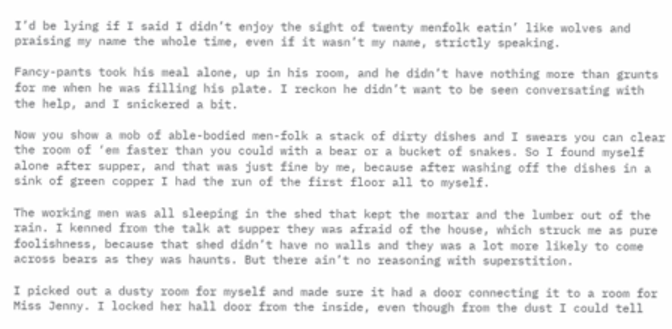I’d be lying if I said I didn’t enjoy the sight of twenty menfolk eatin’ like wolves and praising my name the whole time, even if it wasn’t my name, strictly speaking.

Fancy-pants took his meal alone, up in his room, and he didn’t have nothing more than grunts for me when he was filling his plate. I reckon he didn’t want to be seen conversating with the help, and I snickered a bit.

Now you show a mob of able-bodied men-folk a stack of dirty dishes and I swears you can clear the room of ‘em faster than you could with a bear or a bucket of snakes. So I found myself alone after supper, and that was just fine by me, because after washing off the dishes in a sink of green copper I had the run of the first floor all to myself.

The working men was all sleeping in the shed that kept the mortar and the lumber out of the rain. I kenned from the talk at supper they was afraid of the house, which struck me as pure foolishness, because that shed didn’t have no walls and they was a lot more likely to come across bears as they was haunts. But there ain’t no reasoning with superstition.

I picked out a dusty room for myself and made sure it had a door connecting it to a room for Miss Jenny. I locked her hall door from the inside, even though from the dust I could tell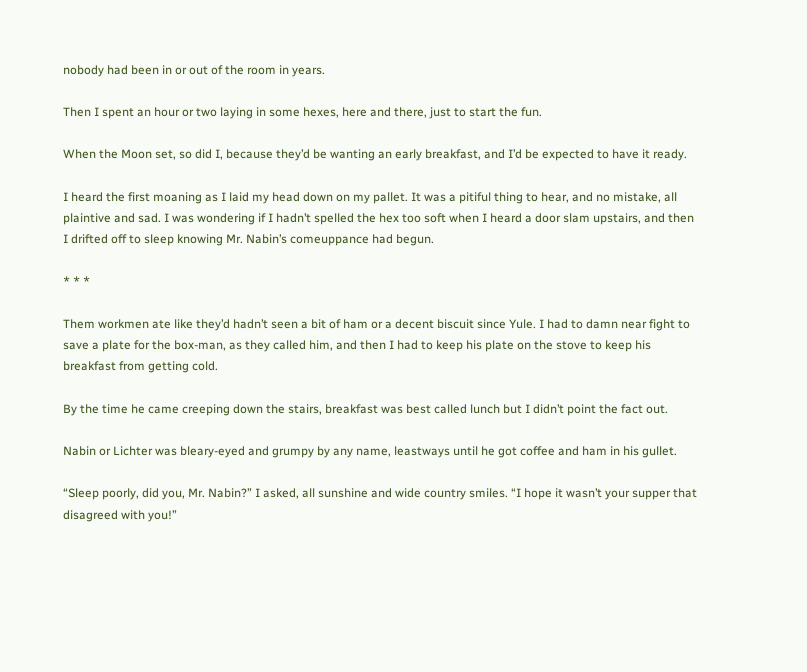nobody had been in or out of the room in years.

Then I spent an hour or two laying in some hexes, here and there, just to start the fun.

When the Moon set, so did I, because they’d be wanting an early breakfast, and I’d be expected to have it ready.

I heard the first moaning as I laid my head down on my pallet. It was a pitiful thing to hear, and no mistake, all plaintive and sad. I was wondering if I hadn’t spelled the hex too soft when I heard a door slam upstairs, and then I drifted off to sleep knowing Mr. Nabin’s comeuppance had begun.

* * *

Them workmen ate like they’d hadn’t seen a bit of ham or a decent biscuit since Yule. I had to damn near fight to save a plate for the box-man, as they called him, and then I had to keep his plate on the stove to keep his breakfast from getting cold.

By the time he came creeping down the stairs, breakfast was best called lunch but I didn’t point the fact out.

Nabin or Lichter was bleary-eyed and grumpy by any name, leastways until he got coffee and ham in his gullet.

“Sleep poorly, did you, Mr. Nabin?” I asked, all sunshine and wide country smiles. “I hope it wasn’t your supper that disagreed with you!”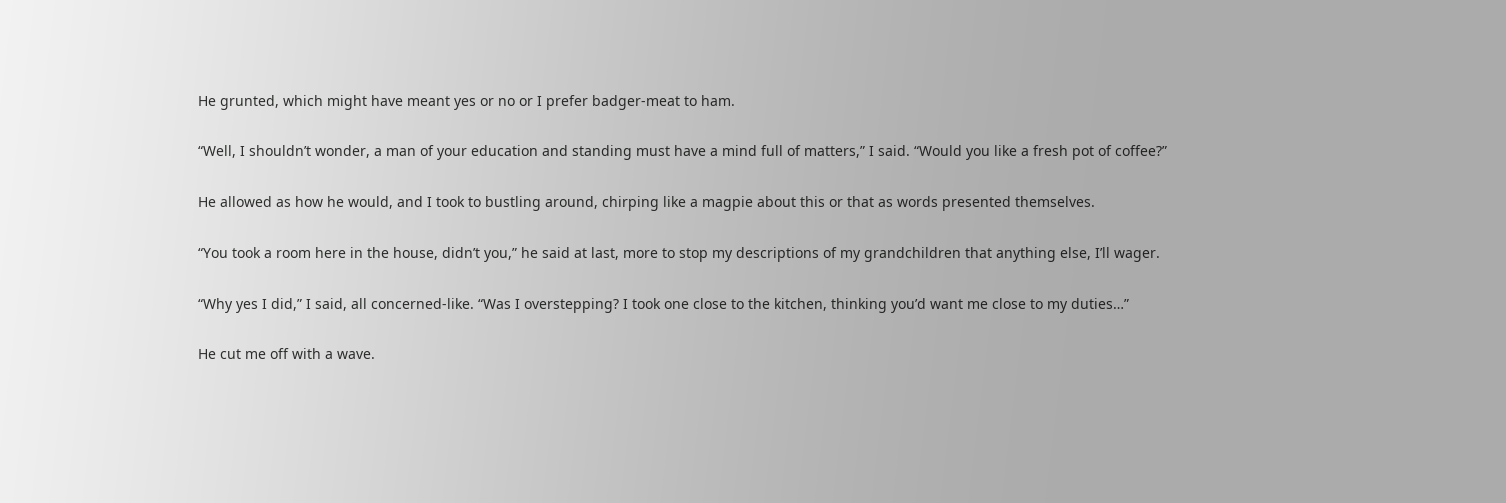He grunted, which might have meant yes or no or I prefer badger-meat to ham.

“Well, I shouldn’t wonder, a man of your education and standing must have a mind full of matters,” I said. “Would you like a fresh pot of coffee?”

He allowed as how he would, and I took to bustling around, chirping like a magpie about this or that as words presented themselves.

“You took a room here in the house, didn’t you,” he said at last, more to stop my descriptions of my grandchildren that anything else, I’ll wager.

“Why yes I did,” I said, all concerned-like. “Was I overstepping? I took one close to the kitchen, thinking you’d want me close to my duties…”

He cut me off with a wave.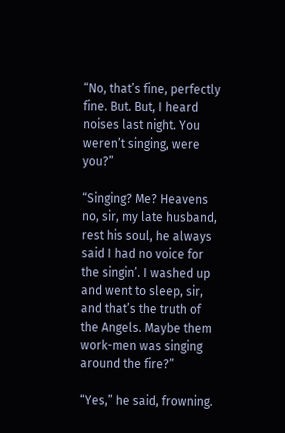“No, that’s fine, perfectly fine. But. But, I heard noises last night. You weren’t singing, were you?”

“Singing? Me? Heavens no, sir, my late husband, rest his soul, he always said I had no voice for the singin’. I washed up and went to sleep, sir, and that’s the truth of the Angels. Maybe them work-men was singing around the fire?”

“Yes,” he said, frowning.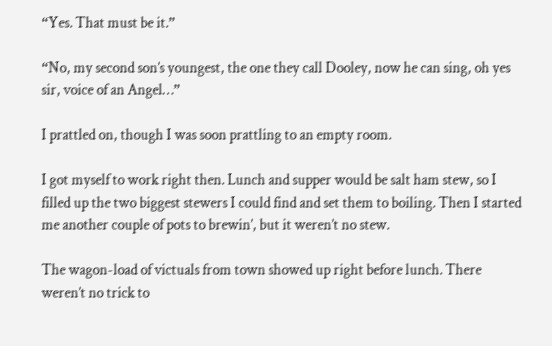“Yes. That must be it.”

“No, my second son’s youngest, the one they call Dooley, now he can sing, oh yes sir, voice of an Angel…”

I prattled on, though I was soon prattling to an empty room.

I got myself to work right then. Lunch and supper would be salt ham stew, so I filled up the two biggest stewers I could find and set them to boiling. Then I started me another couple of pots to brewin’, but it weren’t no stew.

The wagon-load of victuals from town showed up right before lunch. There weren’t no trick to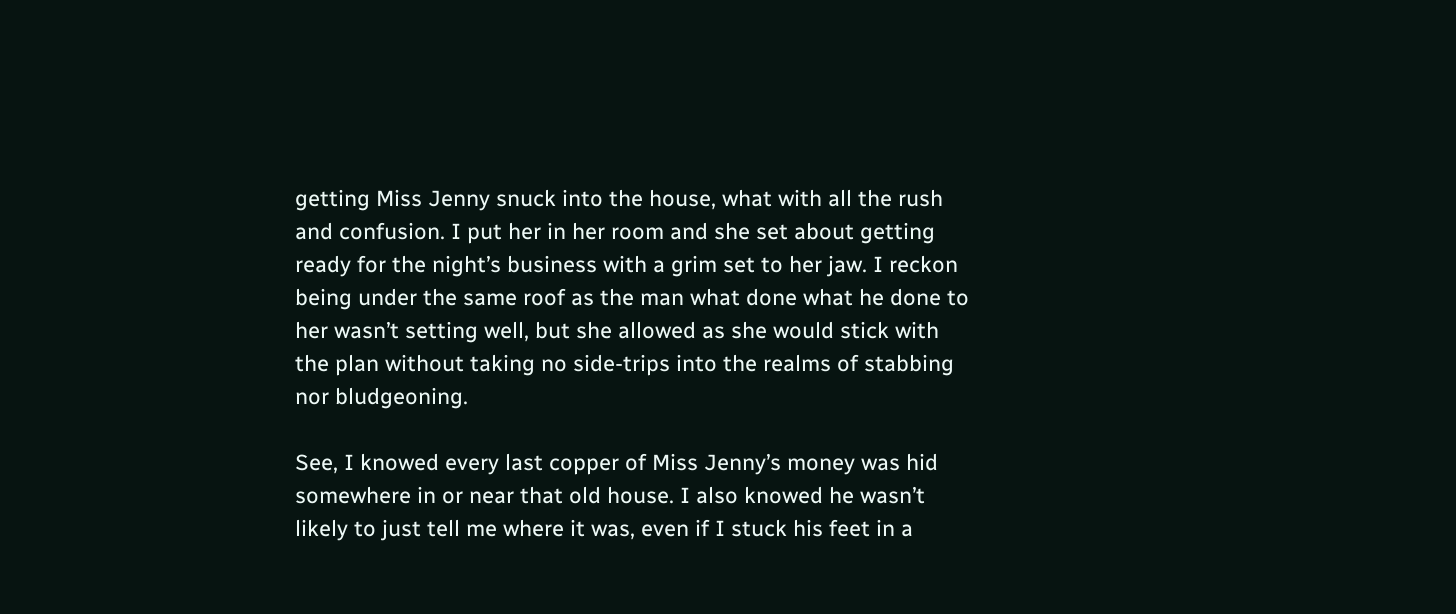getting Miss Jenny snuck into the house, what with all the rush and confusion. I put her in her room and she set about getting ready for the night’s business with a grim set to her jaw. I reckon being under the same roof as the man what done what he done to her wasn’t setting well, but she allowed as she would stick with the plan without taking no side-trips into the realms of stabbing nor bludgeoning.

See, I knowed every last copper of Miss Jenny’s money was hid somewhere in or near that old house. I also knowed he wasn’t likely to just tell me where it was, even if I stuck his feet in a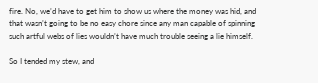fire. No, we’d have to get him to show us where the money was hid, and that wasn’t going to be no easy chore since any man capable of spinning such artful webs of lies wouldn’t have much trouble seeing a lie himself.

So I tended my stew, and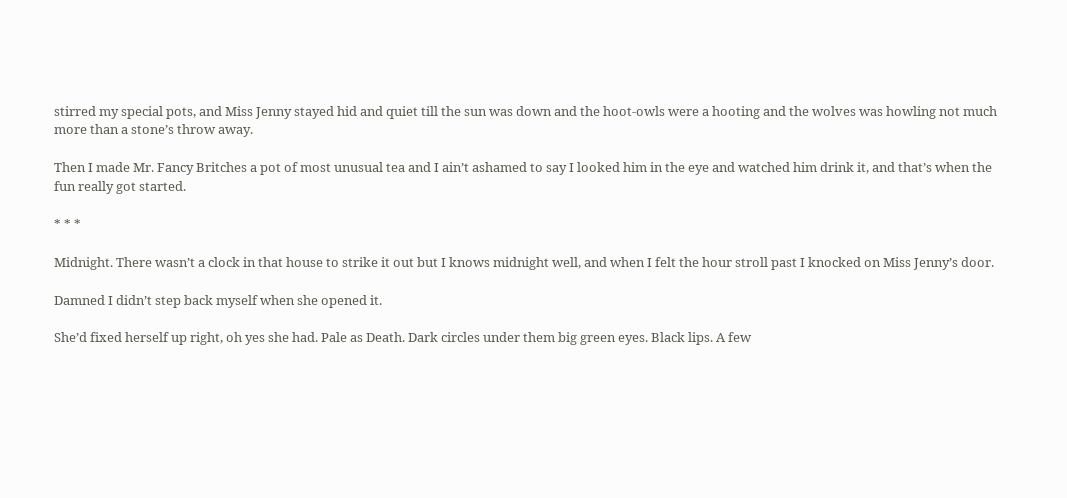stirred my special pots, and Miss Jenny stayed hid and quiet till the sun was down and the hoot-owls were a hooting and the wolves was howling not much more than a stone’s throw away.

Then I made Mr. Fancy Britches a pot of most unusual tea and I ain’t ashamed to say I looked him in the eye and watched him drink it, and that’s when the fun really got started.

* * *

Midnight. There wasn’t a clock in that house to strike it out but I knows midnight well, and when I felt the hour stroll past I knocked on Miss Jenny’s door.

Damned I didn’t step back myself when she opened it.

She’d fixed herself up right, oh yes she had. Pale as Death. Dark circles under them big green eyes. Black lips. A few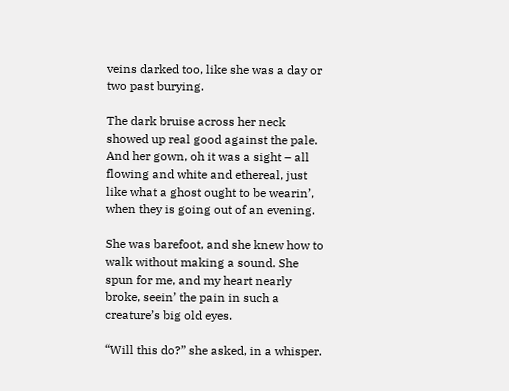veins darked too, like she was a day or two past burying.

The dark bruise across her neck showed up real good against the pale. And her gown, oh it was a sight – all flowing and white and ethereal, just like what a ghost ought to be wearin’, when they is going out of an evening.

She was barefoot, and she knew how to walk without making a sound. She spun for me, and my heart nearly broke, seein’ the pain in such a creature’s big old eyes.

“Will this do?” she asked, in a whisper.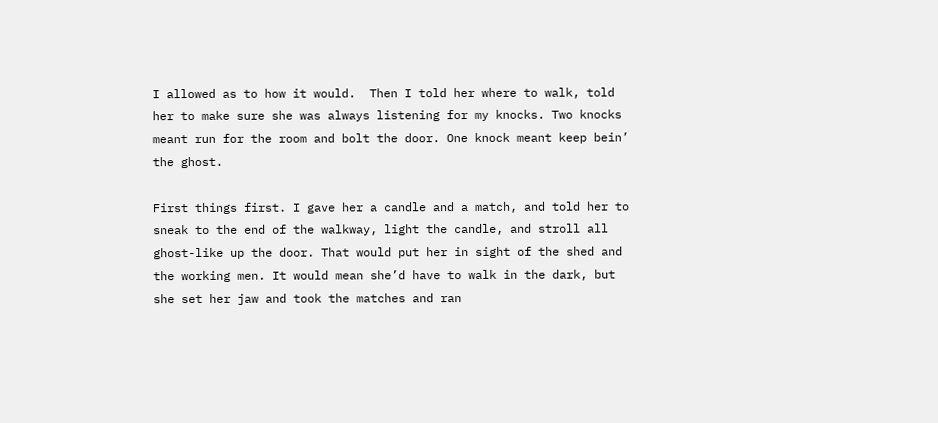I allowed as to how it would.  Then I told her where to walk, told her to make sure she was always listening for my knocks. Two knocks meant run for the room and bolt the door. One knock meant keep bein’ the ghost.

First things first. I gave her a candle and a match, and told her to sneak to the end of the walkway, light the candle, and stroll all ghost-like up the door. That would put her in sight of the shed and the working men. It would mean she’d have to walk in the dark, but she set her jaw and took the matches and ran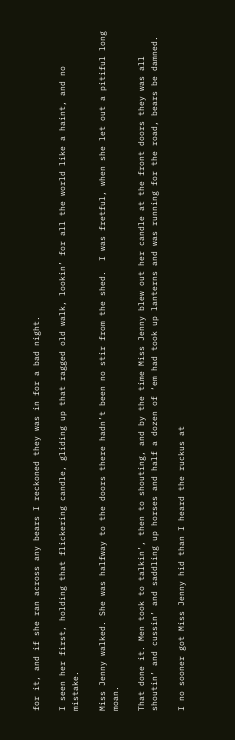for it, and if she ran across any bears I reckoned they was in for a bad night.

I seen her first, holding that flickering candle, gliding up that ragged old walk, lookin’ for all the world like a haint, and no mistake.

Miss Jenny walked. She was halfway to the doors there hadn’t been no stir from the shed.  I was fretful, when she let out a pitiful long moan.

That done it. Men took to talkin’, then to shouting, and by the time Miss Jenny blew out her candle at the front doors they was all shoutin’ and cussin’ and saddling up horses and half a dozen of ‘em had took up lanterns and was running for the road, bears be damned.

I no sooner got Miss Jenny hid than I heard the ruckus at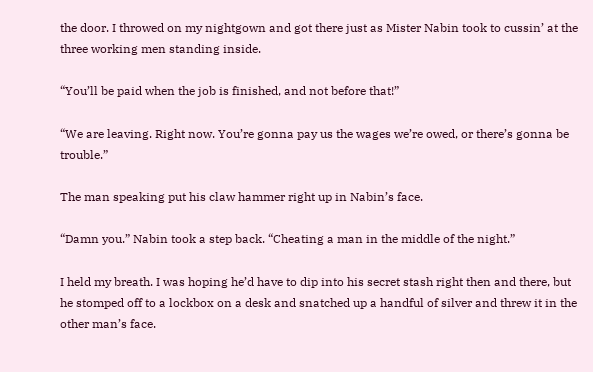the door. I throwed on my nightgown and got there just as Mister Nabin took to cussin’ at the three working men standing inside.

“You’ll be paid when the job is finished, and not before that!”

“We are leaving. Right now. You’re gonna pay us the wages we’re owed, or there’s gonna be trouble.”

The man speaking put his claw hammer right up in Nabin’s face.

“Damn you.” Nabin took a step back. “Cheating a man in the middle of the night.”

I held my breath. I was hoping he’d have to dip into his secret stash right then and there, but he stomped off to a lockbox on a desk and snatched up a handful of silver and threw it in the other man’s face.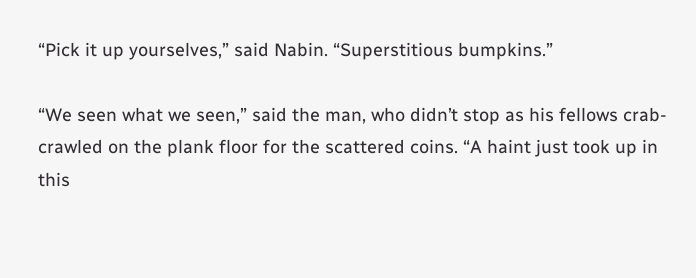“Pick it up yourselves,” said Nabin. “Superstitious bumpkins.”

“We seen what we seen,” said the man, who didn’t stop as his fellows crab-crawled on the plank floor for the scattered coins. “A haint just took up in this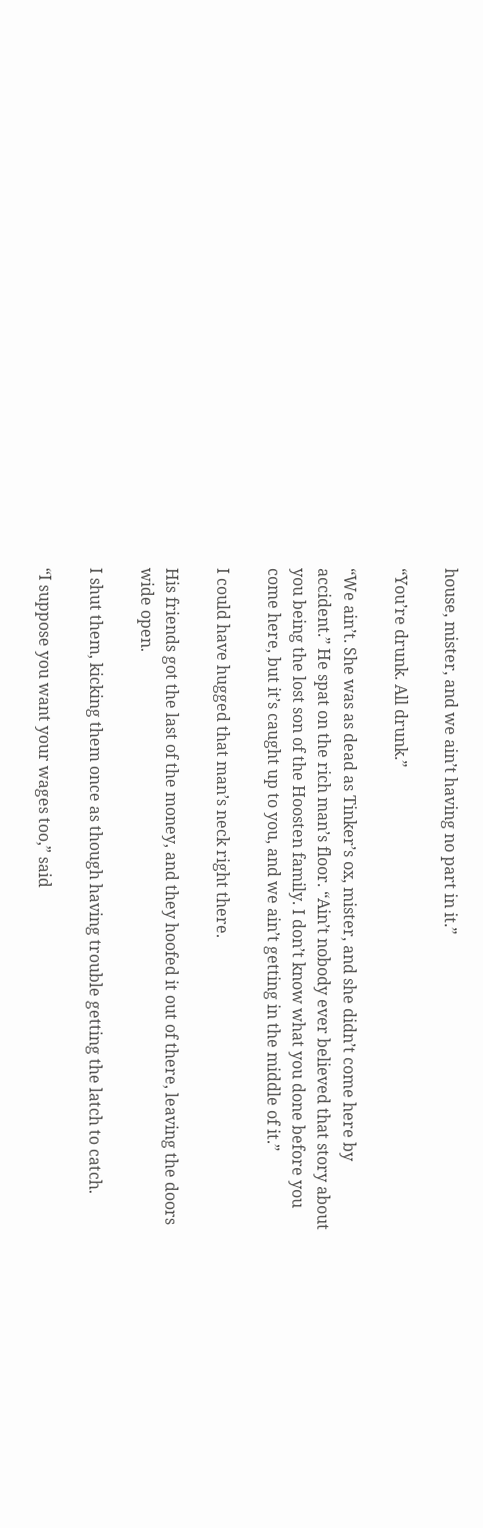house, mister, and we ain’t having no part in it.”

“You’re drunk. All drunk.”

“We ain’t. She was as dead as Tinker’s ox, mister, and she didn’t come here by accident.” He spat on the rich man’s floor. “Ain’t nobody ever believed that story about you being the lost son of the Hoosten family. I don’t know what you done before you come here, but it’s caught up to you, and we ain’t getting in the middle of it.”

I could have hugged that man’s neck right there.

His friends got the last of the money, and they hoofed it out of there, leaving the doors wide open.

I shut them, kicking them once as though having trouble getting the latch to catch.

“I suppose you want your wages too,” said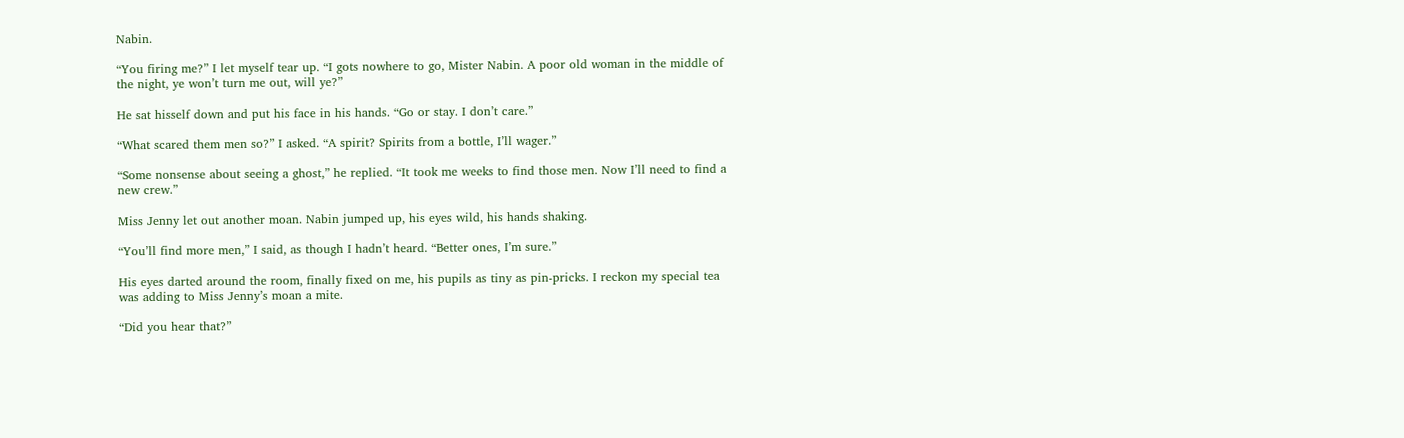Nabin.

“You firing me?” I let myself tear up. “I gots nowhere to go, Mister Nabin. A poor old woman in the middle of the night, ye won’t turn me out, will ye?”

He sat hisself down and put his face in his hands. “Go or stay. I don’t care.”

“What scared them men so?” I asked. “A spirit? Spirits from a bottle, I’ll wager.”

“Some nonsense about seeing a ghost,” he replied. “It took me weeks to find those men. Now I’ll need to find a new crew.”

Miss Jenny let out another moan. Nabin jumped up, his eyes wild, his hands shaking.

“You’ll find more men,” I said, as though I hadn’t heard. “Better ones, I’m sure.”

His eyes darted around the room, finally fixed on me, his pupils as tiny as pin-pricks. I reckon my special tea was adding to Miss Jenny’s moan a mite.

“Did you hear that?”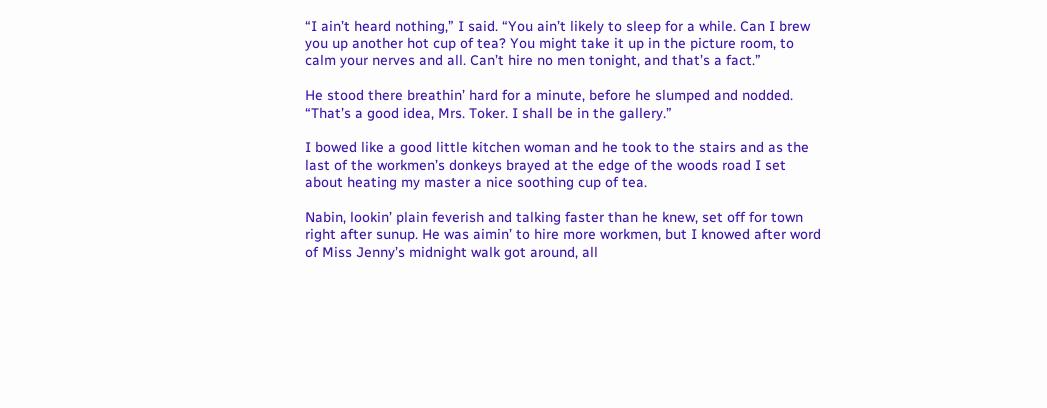“I ain’t heard nothing,” I said. “You ain’t likely to sleep for a while. Can I brew you up another hot cup of tea? You might take it up in the picture room, to calm your nerves and all. Can’t hire no men tonight, and that’s a fact.”

He stood there breathin’ hard for a minute, before he slumped and nodded. “That’s a good idea, Mrs. Toker. I shall be in the gallery.”

I bowed like a good little kitchen woman and he took to the stairs and as the last of the workmen’s donkeys brayed at the edge of the woods road I set about heating my master a nice soothing cup of tea.

Nabin, lookin’ plain feverish and talking faster than he knew, set off for town right after sunup. He was aimin’ to hire more workmen, but I knowed after word of Miss Jenny’s midnight walk got around, all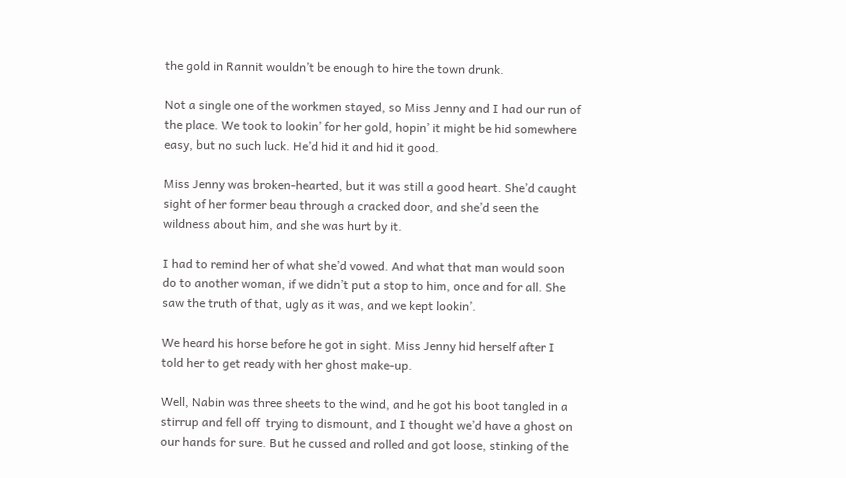the gold in Rannit wouldn’t be enough to hire the town drunk.

Not a single one of the workmen stayed, so Miss Jenny and I had our run of the place. We took to lookin’ for her gold, hopin’ it might be hid somewhere easy, but no such luck. He’d hid it and hid it good.

Miss Jenny was broken-hearted, but it was still a good heart. She’d caught sight of her former beau through a cracked door, and she’d seen the wildness about him, and she was hurt by it.

I had to remind her of what she’d vowed. And what that man would soon do to another woman, if we didn’t put a stop to him, once and for all. She saw the truth of that, ugly as it was, and we kept lookin’.

We heard his horse before he got in sight. Miss Jenny hid herself after I told her to get ready with her ghost make-up.

Well, Nabin was three sheets to the wind, and he got his boot tangled in a stirrup and fell off  trying to dismount, and I thought we’d have a ghost on our hands for sure. But he cussed and rolled and got loose, stinking of the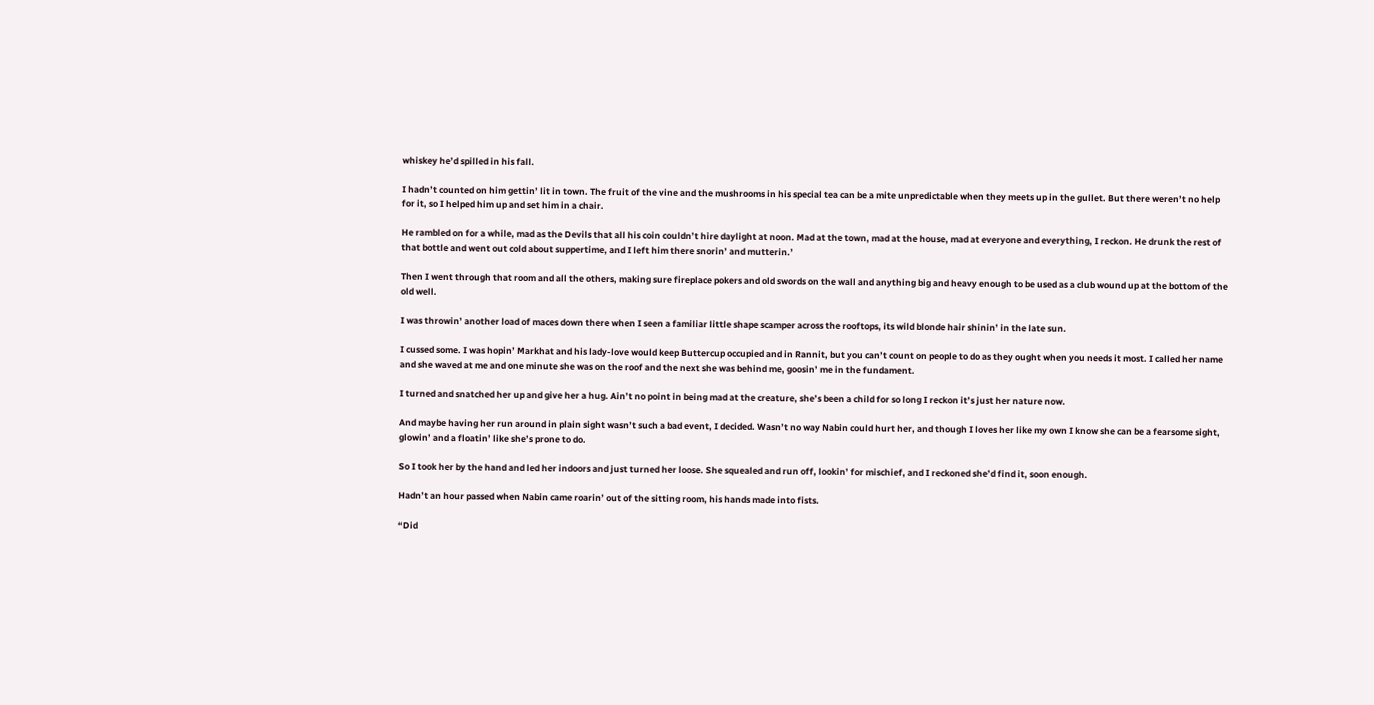whiskey he’d spilled in his fall.

I hadn’t counted on him gettin’ lit in town. The fruit of the vine and the mushrooms in his special tea can be a mite unpredictable when they meets up in the gullet. But there weren’t no help for it, so I helped him up and set him in a chair.

He rambled on for a while, mad as the Devils that all his coin couldn’t hire daylight at noon. Mad at the town, mad at the house, mad at everyone and everything, I reckon. He drunk the rest of that bottle and went out cold about suppertime, and I left him there snorin’ and mutterin.’

Then I went through that room and all the others, making sure fireplace pokers and old swords on the wall and anything big and heavy enough to be used as a club wound up at the bottom of the old well.

I was throwin’ another load of maces down there when I seen a familiar little shape scamper across the rooftops, its wild blonde hair shinin’ in the late sun.

I cussed some. I was hopin’ Markhat and his lady-love would keep Buttercup occupied and in Rannit, but you can’t count on people to do as they ought when you needs it most. I called her name and she waved at me and one minute she was on the roof and the next she was behind me, goosin’ me in the fundament.

I turned and snatched her up and give her a hug. Ain’t no point in being mad at the creature, she’s been a child for so long I reckon it’s just her nature now.

And maybe having her run around in plain sight wasn’t such a bad event, I decided. Wasn’t no way Nabin could hurt her, and though I loves her like my own I know she can be a fearsome sight, glowin’ and a floatin’ like she’s prone to do.

So I took her by the hand and led her indoors and just turned her loose. She squealed and run off, lookin’ for mischief, and I reckoned she’d find it, soon enough.

Hadn’t an hour passed when Nabin came roarin’ out of the sitting room, his hands made into fists.

“Did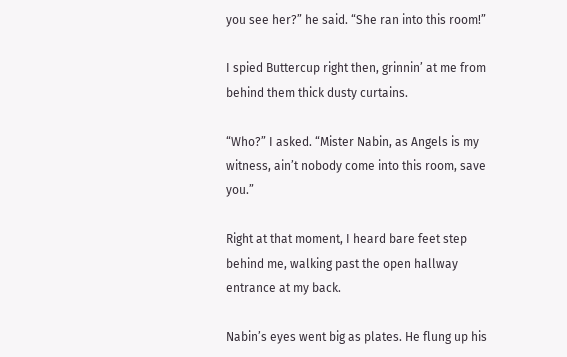you see her?” he said. “She ran into this room!”

I spied Buttercup right then, grinnin’ at me from behind them thick dusty curtains.

“Who?” I asked. “Mister Nabin, as Angels is my witness, ain’t nobody come into this room, save you.”

Right at that moment, I heard bare feet step behind me, walking past the open hallway entrance at my back.

Nabin’s eyes went big as plates. He flung up his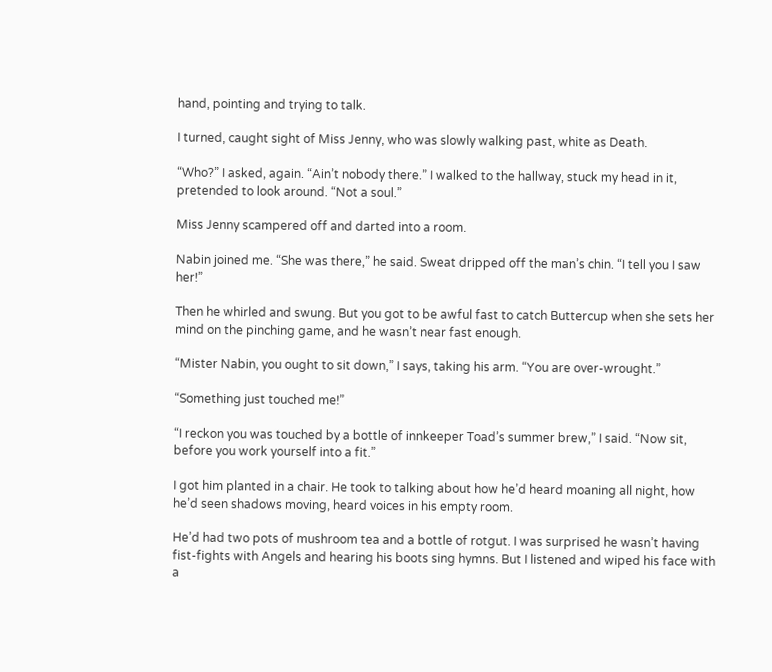hand, pointing and trying to talk.

I turned, caught sight of Miss Jenny, who was slowly walking past, white as Death.

“Who?” I asked, again. “Ain’t nobody there.” I walked to the hallway, stuck my head in it, pretended to look around. “Not a soul.”

Miss Jenny scampered off and darted into a room.

Nabin joined me. “She was there,” he said. Sweat dripped off the man’s chin. “I tell you I saw her!”

Then he whirled and swung. But you got to be awful fast to catch Buttercup when she sets her mind on the pinching game, and he wasn’t near fast enough.

“Mister Nabin, you ought to sit down,” I says, taking his arm. “You are over-wrought.”

“Something just touched me!”

“I reckon you was touched by a bottle of innkeeper Toad’s summer brew,” I said. “Now sit, before you work yourself into a fit.”

I got him planted in a chair. He took to talking about how he’d heard moaning all night, how he’d seen shadows moving, heard voices in his empty room.

He’d had two pots of mushroom tea and a bottle of rotgut. I was surprised he wasn’t having fist-fights with Angels and hearing his boots sing hymns. But I listened and wiped his face with a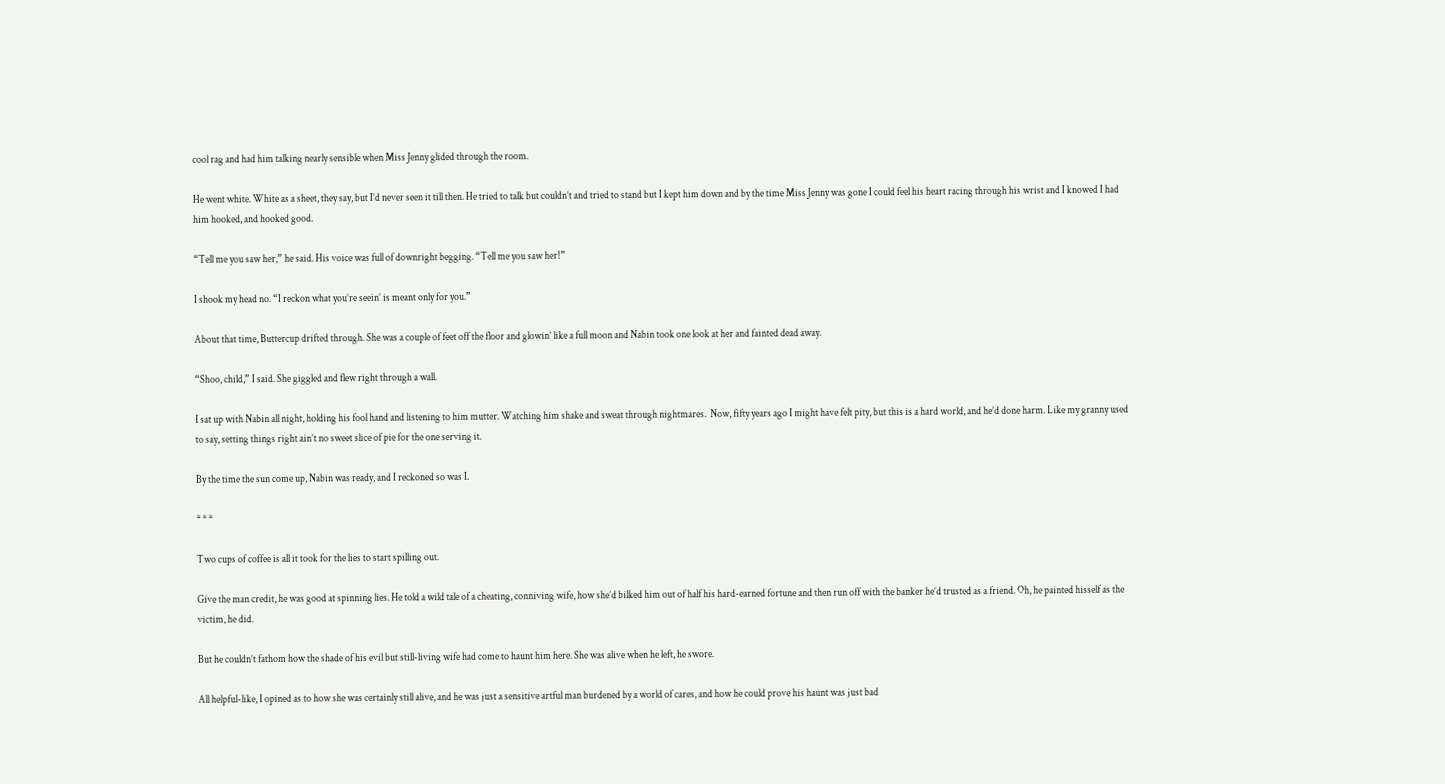cool rag and had him talking nearly sensible when Miss Jenny glided through the room.

He went white. White as a sheet, they say, but I’d never seen it till then. He tried to talk but couldn’t and tried to stand but I kept him down and by the time Miss Jenny was gone I could feel his heart racing through his wrist and I knowed I had him hooked, and hooked good.

“Tell me you saw her,” he said. His voice was full of downright begging. “Tell me you saw her!”

I shook my head no. “I reckon what you’re seein’ is meant only for you.”

About that time, Buttercup drifted through. She was a couple of feet off the floor and glowin’ like a full moon and Nabin took one look at her and fainted dead away.

“Shoo, child,” I said. She giggled and flew right through a wall.

I sat up with Nabin all night, holding his fool hand and listening to him mutter. Watching him shake and sweat through nightmares.  Now, fifty years ago I might have felt pity, but this is a hard world, and he’d done harm. Like my granny used to say, setting things right ain’t no sweet slice of pie for the one serving it.

By the time the sun come up, Nabin was ready, and I reckoned so was I.

* * *

Two cups of coffee is all it took for the lies to start spilling out.

Give the man credit, he was good at spinning lies. He told a wild tale of a cheating, conniving wife, how she’d bilked him out of half his hard-earned fortune and then run off with the banker he’d trusted as a friend. Oh, he painted hisself as the victim, he did.

But he couldn’t fathom how the shade of his evil but still-living wife had come to haunt him here. She was alive when he left, he swore.

All helpful-like, I opined as to how she was certainly still alive, and he was just a sensitive artful man burdened by a world of cares, and how he could prove his haunt was just bad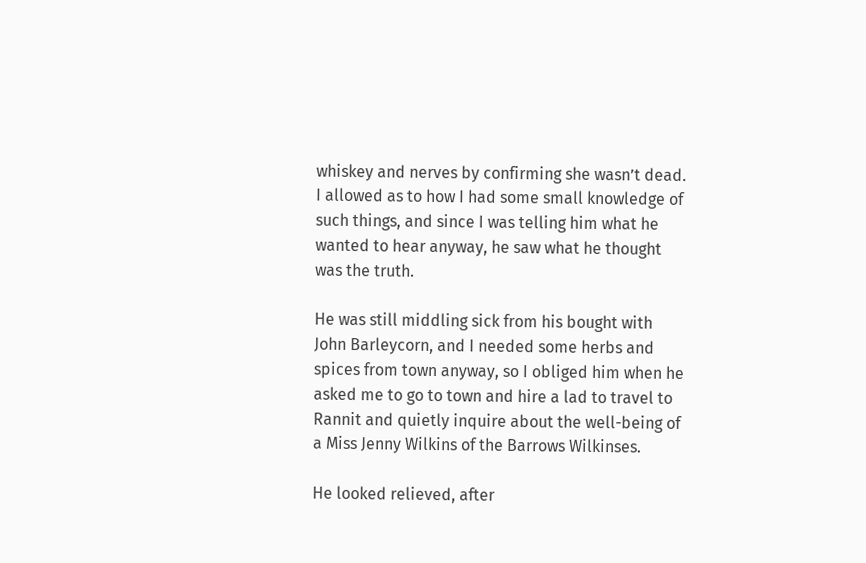whiskey and nerves by confirming she wasn’t dead. I allowed as to how I had some small knowledge of such things, and since I was telling him what he wanted to hear anyway, he saw what he thought was the truth.

He was still middling sick from his bought with John Barleycorn, and I needed some herbs and spices from town anyway, so I obliged him when he asked me to go to town and hire a lad to travel to Rannit and quietly inquire about the well-being of a Miss Jenny Wilkins of the Barrows Wilkinses.

He looked relieved, after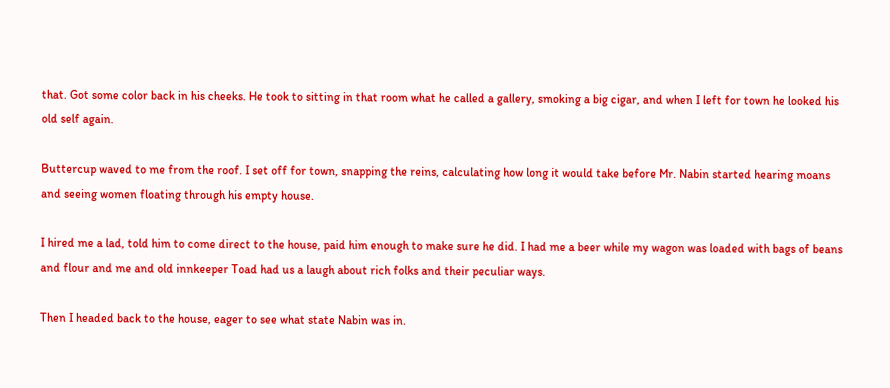that. Got some color back in his cheeks. He took to sitting in that room what he called a gallery, smoking a big cigar, and when I left for town he looked his old self again.

Buttercup waved to me from the roof. I set off for town, snapping the reins, calculating how long it would take before Mr. Nabin started hearing moans and seeing women floating through his empty house.

I hired me a lad, told him to come direct to the house, paid him enough to make sure he did. I had me a beer while my wagon was loaded with bags of beans and flour and me and old innkeeper Toad had us a laugh about rich folks and their peculiar ways.

Then I headed back to the house, eager to see what state Nabin was in.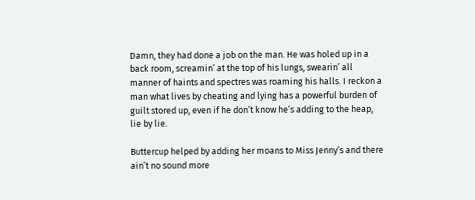Damn, they had done a job on the man. He was holed up in a back room, screamin’ at the top of his lungs, swearin’ all manner of haints and spectres was roaming his halls. I reckon a man what lives by cheating and lying has a powerful burden of guilt stored up, even if he don’t know he’s adding to the heap, lie by lie.

Buttercup helped by adding her moans to Miss Jenny’s and there ain’t no sound more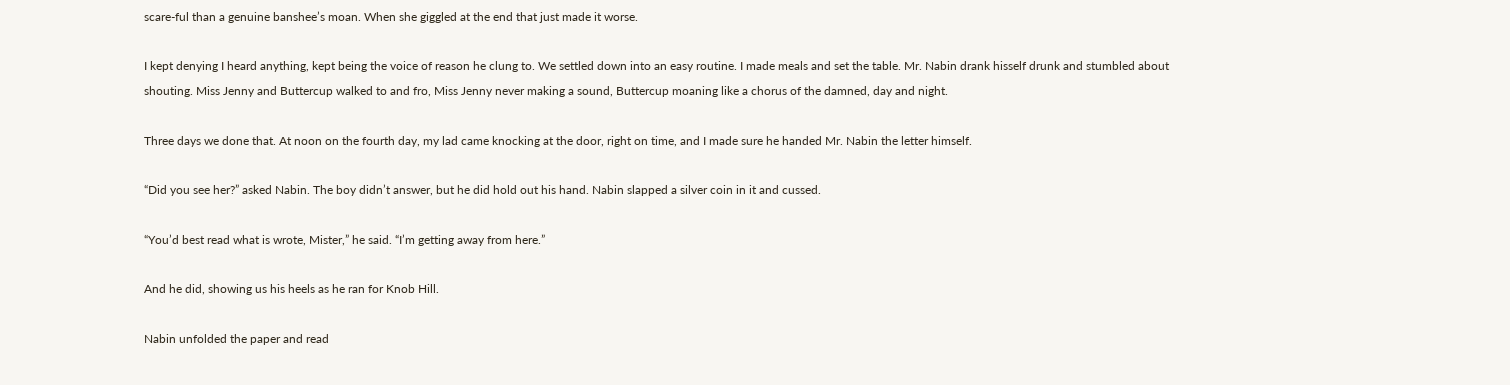scare-ful than a genuine banshee’s moan. When she giggled at the end that just made it worse.

I kept denying I heard anything, kept being the voice of reason he clung to. We settled down into an easy routine. I made meals and set the table. Mr. Nabin drank hisself drunk and stumbled about shouting. Miss Jenny and Buttercup walked to and fro, Miss Jenny never making a sound, Buttercup moaning like a chorus of the damned, day and night.

Three days we done that. At noon on the fourth day, my lad came knocking at the door, right on time, and I made sure he handed Mr. Nabin the letter himself.

“Did you see her?” asked Nabin. The boy didn’t answer, but he did hold out his hand. Nabin slapped a silver coin in it and cussed.

“You’d best read what is wrote, Mister,” he said. “I’m getting away from here.”

And he did, showing us his heels as he ran for Knob Hill.

Nabin unfolded the paper and read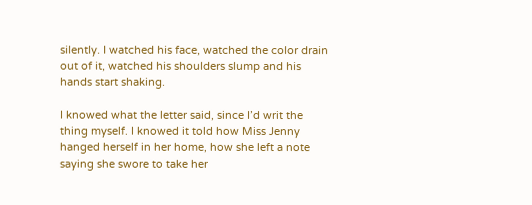silently. I watched his face, watched the color drain out of it, watched his shoulders slump and his hands start shaking.

I knowed what the letter said, since I’d writ the thing myself. I knowed it told how Miss Jenny hanged herself in her home, how she left a note saying she swore to take her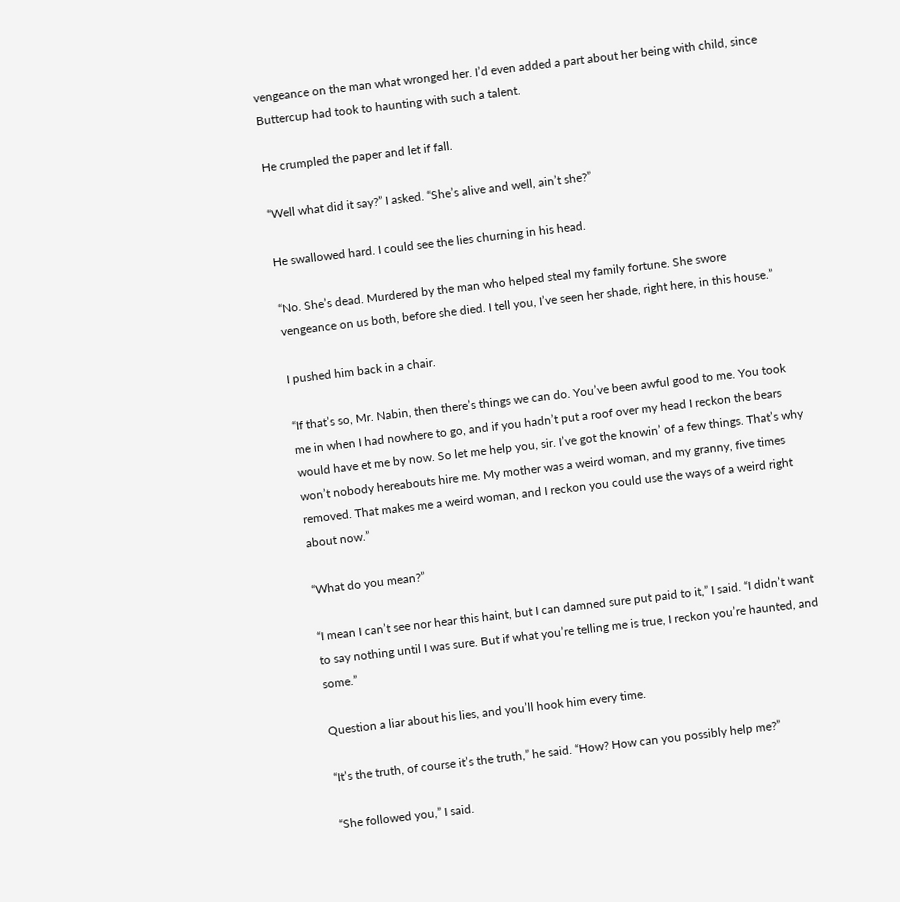vengeance on the man what wronged her. I’d even added a part about her being with child, since Buttercup had took to haunting with such a talent.

He crumpled the paper and let if fall.

“Well what did it say?” I asked. “She’s alive and well, ain’t she?”

He swallowed hard. I could see the lies churning in his head.

“No. She’s dead. Murdered by the man who helped steal my family fortune. She swore vengeance on us both, before she died. I tell you, I’ve seen her shade, right here, in this house.”

I pushed him back in a chair.

“If that’s so, Mr. Nabin, then there’s things we can do. You’ve been awful good to me. You took me in when I had nowhere to go, and if you hadn’t put a roof over my head I reckon the bears would have et me by now. So let me help you, sir. I’ve got the knowin’ of a few things. That’s why won’t nobody hereabouts hire me. My mother was a weird woman, and my granny, five times removed. That makes me a weird woman, and I reckon you could use the ways of a weird right about now.”

“What do you mean?”

“I mean I can’t see nor hear this haint, but I can damned sure put paid to it,” I said. “I didn’t want to say nothing until I was sure. But if what you’re telling me is true, I reckon you’re haunted, and some.”

Question a liar about his lies, and you’ll hook him every time.

“It’s the truth, of course it’s the truth,” he said. “How? How can you possibly help me?”

“She followed you,” I said.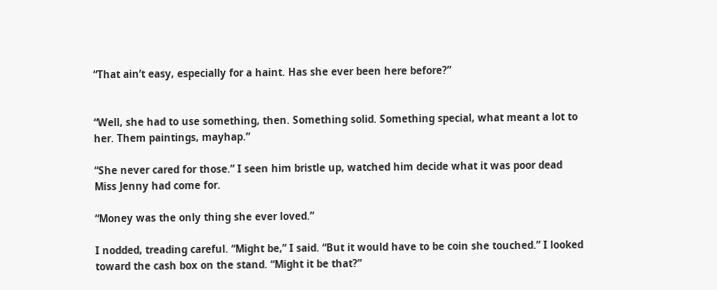“That ain’t easy, especially for a haint. Has she ever been here before?”


“Well, she had to use something, then. Something solid. Something special, what meant a lot to her. Them paintings, mayhap.”

“She never cared for those.” I seen him bristle up, watched him decide what it was poor dead Miss Jenny had come for.

“Money was the only thing she ever loved.”

I nodded, treading careful. “Might be,” I said. “But it would have to be coin she touched.” I looked toward the cash box on the stand. “Might it be that?”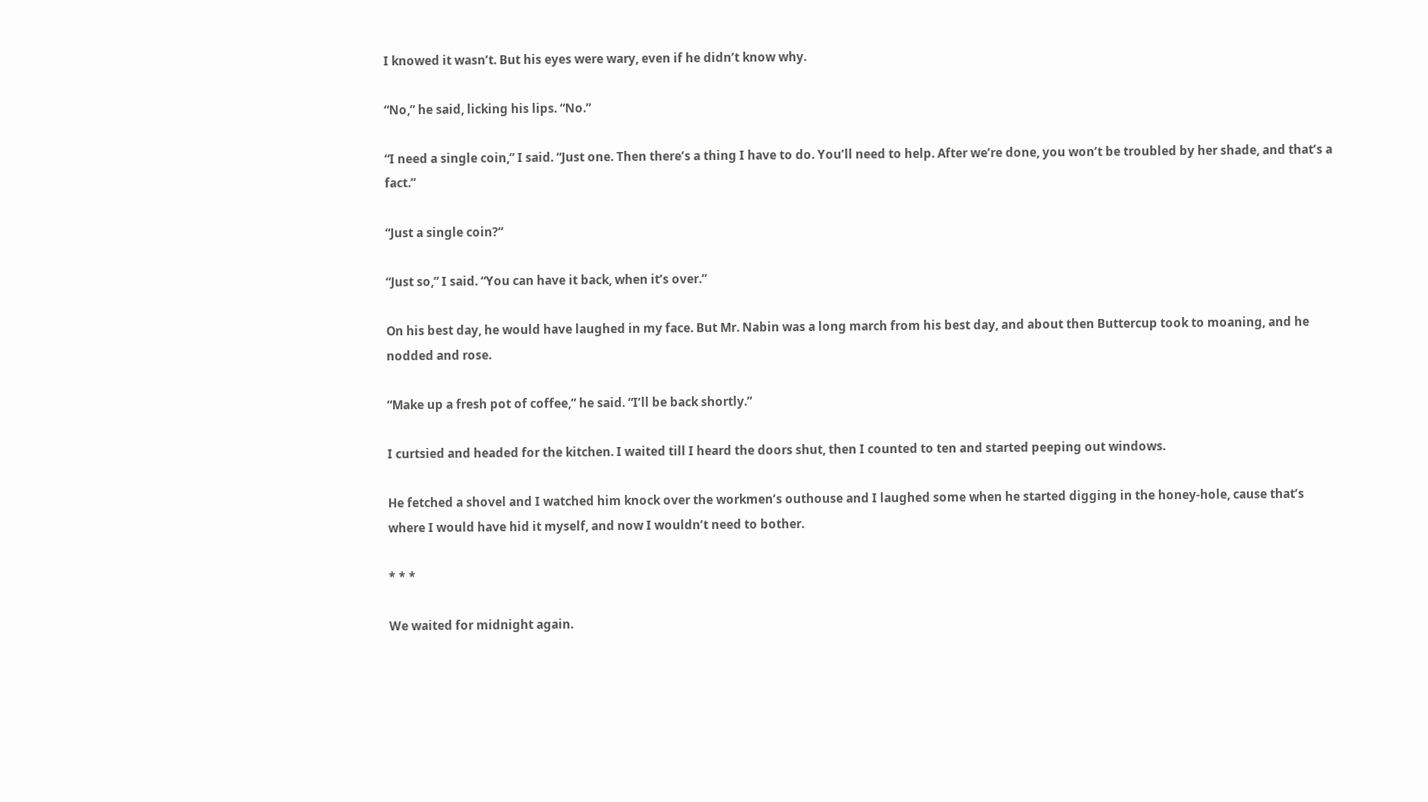I knowed it wasn’t. But his eyes were wary, even if he didn’t know why.

“No,” he said, licking his lips. “No.”

“I need a single coin,” I said. “Just one. Then there’s a thing I have to do. You’ll need to help. After we’re done, you won’t be troubled by her shade, and that’s a fact.”

“Just a single coin?”

“Just so,” I said. “You can have it back, when it’s over.”

On his best day, he would have laughed in my face. But Mr. Nabin was a long march from his best day, and about then Buttercup took to moaning, and he nodded and rose.

“Make up a fresh pot of coffee,” he said. “I’ll be back shortly.”

I curtsied and headed for the kitchen. I waited till I heard the doors shut, then I counted to ten and started peeping out windows.

He fetched a shovel and I watched him knock over the workmen’s outhouse and I laughed some when he started digging in the honey-hole, cause that’s where I would have hid it myself, and now I wouldn’t need to bother.

* * *

We waited for midnight again.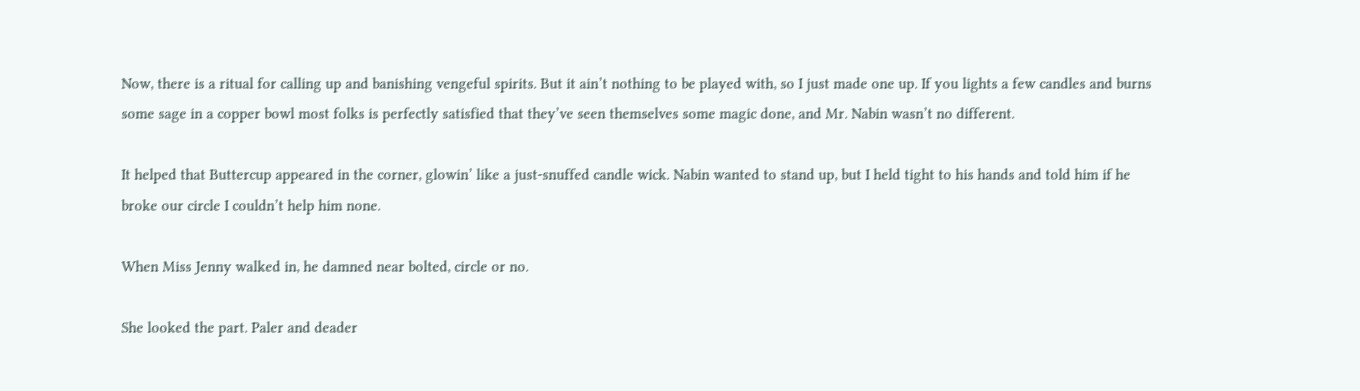Now, there is a ritual for calling up and banishing vengeful spirits. But it ain’t nothing to be played with, so I just made one up. If you lights a few candles and burns some sage in a copper bowl most folks is perfectly satisfied that they’ve seen themselves some magic done, and Mr. Nabin wasn’t no different.

It helped that Buttercup appeared in the corner, glowin’ like a just-snuffed candle wick. Nabin wanted to stand up, but I held tight to his hands and told him if he broke our circle I couldn’t help him none.

When Miss Jenny walked in, he damned near bolted, circle or no.

She looked the part. Paler and deader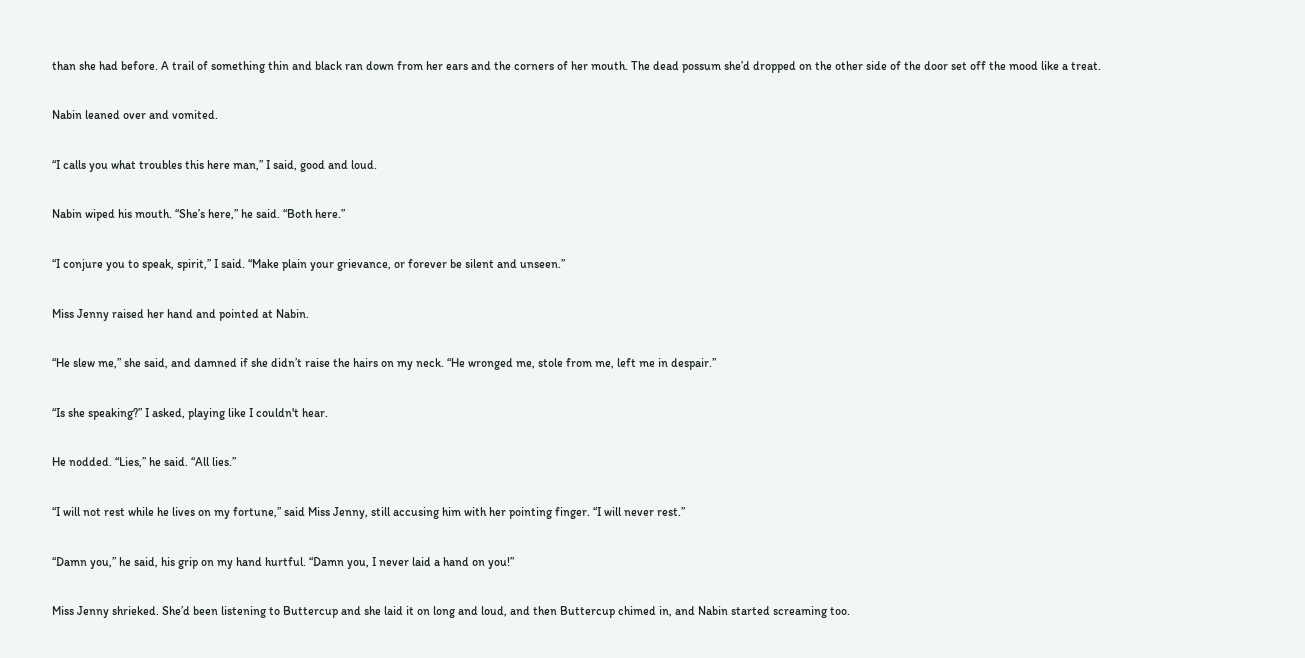than she had before. A trail of something thin and black ran down from her ears and the corners of her mouth. The dead possum she’d dropped on the other side of the door set off the mood like a treat.

Nabin leaned over and vomited.

“I calls you what troubles this here man,” I said, good and loud.

Nabin wiped his mouth. “She’s here,” he said. “Both here.”

“I conjure you to speak, spirit,” I said. “Make plain your grievance, or forever be silent and unseen.”

Miss Jenny raised her hand and pointed at Nabin.

“He slew me,” she said, and damned if she didn’t raise the hairs on my neck. “He wronged me, stole from me, left me in despair.”

“Is she speaking?” I asked, playing like I couldn't hear.

He nodded. “Lies,” he said. “All lies.”

“I will not rest while he lives on my fortune,” said Miss Jenny, still accusing him with her pointing finger. “I will never rest.”

“Damn you,” he said, his grip on my hand hurtful. “Damn you, I never laid a hand on you!”

Miss Jenny shrieked. She’d been listening to Buttercup and she laid it on long and loud, and then Buttercup chimed in, and Nabin started screaming too.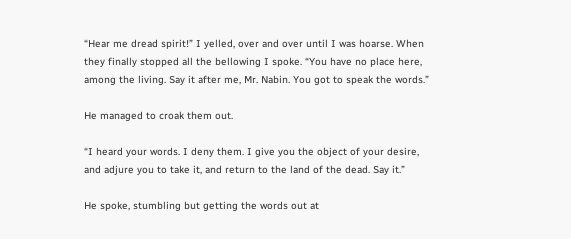“Hear me dread spirit!” I yelled, over and over until I was hoarse. When they finally stopped all the bellowing I spoke. “You have no place here, among the living. Say it after me, Mr. Nabin. You got to speak the words.”

He managed to croak them out.

“I heard your words. I deny them. I give you the object of your desire, and adjure you to take it, and return to the land of the dead. Say it.”

He spoke, stumbling but getting the words out at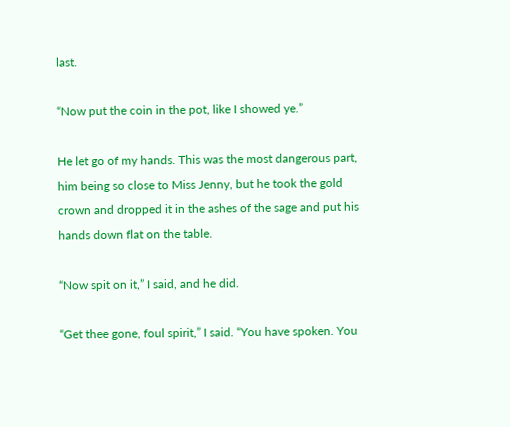last.

“Now put the coin in the pot, like I showed ye.”

He let go of my hands. This was the most dangerous part, him being so close to Miss Jenny, but he took the gold crown and dropped it in the ashes of the sage and put his hands down flat on the table.

“Now spit on it,” I said, and he did.

“Get thee gone, foul spirit,” I said. “You have spoken. You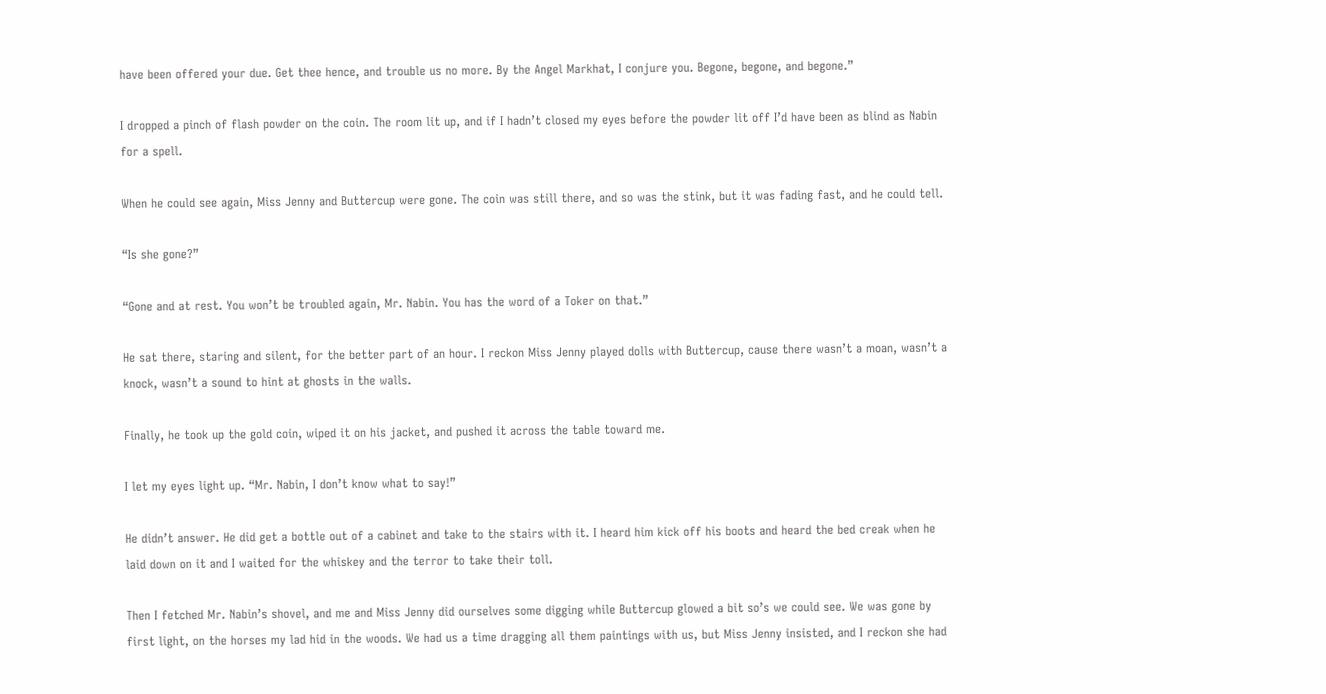have been offered your due. Get thee hence, and trouble us no more. By the Angel Markhat, I conjure you. Begone, begone, and begone.”

I dropped a pinch of flash powder on the coin. The room lit up, and if I hadn’t closed my eyes before the powder lit off I’d have been as blind as Nabin for a spell.

When he could see again, Miss Jenny and Buttercup were gone. The coin was still there, and so was the stink, but it was fading fast, and he could tell.

“Is she gone?”

“Gone and at rest. You won’t be troubled again, Mr. Nabin. You has the word of a Toker on that.”

He sat there, staring and silent, for the better part of an hour. I reckon Miss Jenny played dolls with Buttercup, cause there wasn’t a moan, wasn’t a knock, wasn’t a sound to hint at ghosts in the walls.

Finally, he took up the gold coin, wiped it on his jacket, and pushed it across the table toward me.

I let my eyes light up. “Mr. Nabin, I don’t know what to say!”

He didn’t answer. He did get a bottle out of a cabinet and take to the stairs with it. I heard him kick off his boots and heard the bed creak when he laid down on it and I waited for the whiskey and the terror to take their toll.

Then I fetched Mr. Nabin’s shovel, and me and Miss Jenny did ourselves some digging while Buttercup glowed a bit so’s we could see. We was gone by first light, on the horses my lad hid in the woods. We had us a time dragging all them paintings with us, but Miss Jenny insisted, and I reckon she had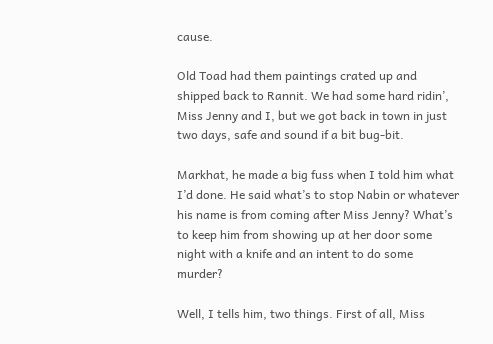cause.

Old Toad had them paintings crated up and shipped back to Rannit. We had some hard ridin’, Miss Jenny and I, but we got back in town in just two days, safe and sound if a bit bug-bit.

Markhat, he made a big fuss when I told him what I’d done. He said what’s to stop Nabin or whatever his name is from coming after Miss Jenny? What’s to keep him from showing up at her door some night with a knife and an intent to do some murder?

Well, I tells him, two things. First of all, Miss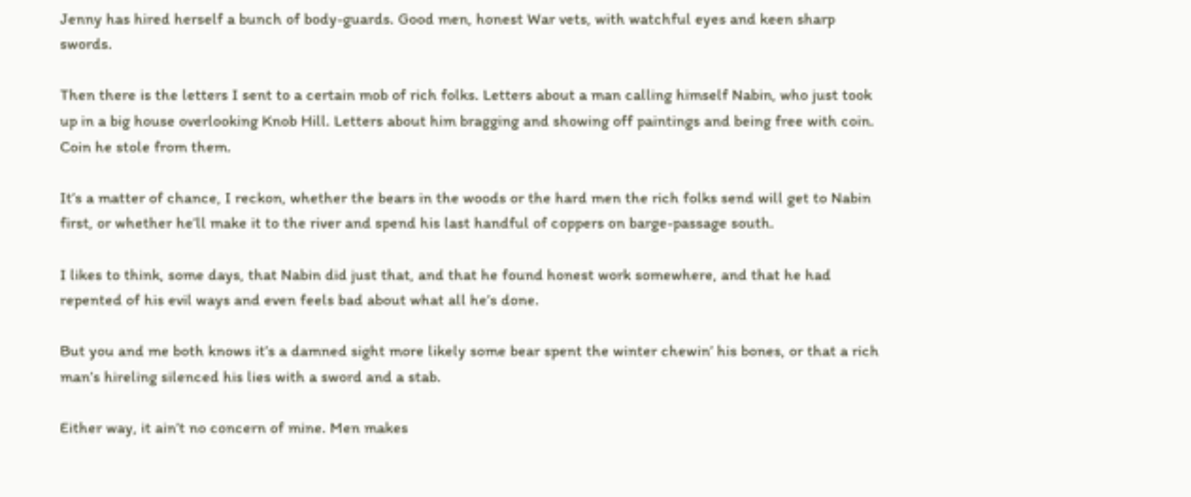Jenny has hired herself a bunch of body-guards. Good men, honest War vets, with watchful eyes and keen sharp swords.

Then there is the letters I sent to a certain mob of rich folks. Letters about a man calling himself Nabin, who just took up in a big house overlooking Knob Hill. Letters about him bragging and showing off paintings and being free with coin. Coin he stole from them.

It’s a matter of chance, I reckon, whether the bears in the woods or the hard men the rich folks send will get to Nabin first, or whether he’ll make it to the river and spend his last handful of coppers on barge-passage south.

I likes to think, some days, that Nabin did just that, and that he found honest work somewhere, and that he had repented of his evil ways and even feels bad about what all he’s done.

But you and me both knows it’s a damned sight more likely some bear spent the winter chewin’ his bones, or that a rich man’s hireling silenced his lies with a sword and a stab.

Either way, it ain’t no concern of mine. Men makes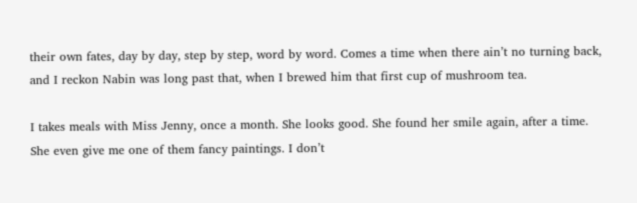their own fates, day by day, step by step, word by word. Comes a time when there ain’t no turning back, and I reckon Nabin was long past that, when I brewed him that first cup of mushroom tea.

I takes meals with Miss Jenny, once a month. She looks good. She found her smile again, after a time. She even give me one of them fancy paintings. I don’t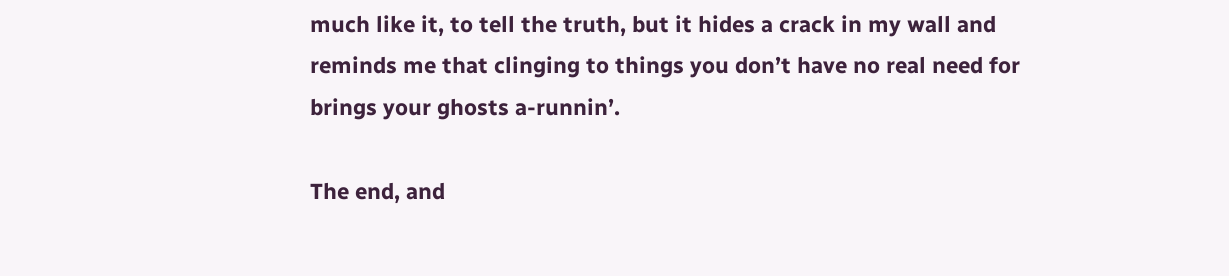much like it, to tell the truth, but it hides a crack in my wall and reminds me that clinging to things you don’t have no real need for brings your ghosts a-runnin’.

The end, and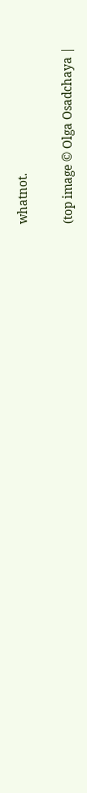whatnot.


(top image © Olga Osadchaya |